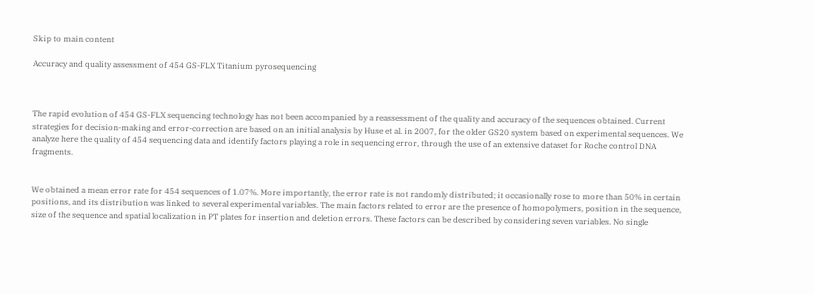Skip to main content

Accuracy and quality assessment of 454 GS-FLX Titanium pyrosequencing



The rapid evolution of 454 GS-FLX sequencing technology has not been accompanied by a reassessment of the quality and accuracy of the sequences obtained. Current strategies for decision-making and error-correction are based on an initial analysis by Huse et al. in 2007, for the older GS20 system based on experimental sequences. We analyze here the quality of 454 sequencing data and identify factors playing a role in sequencing error, through the use of an extensive dataset for Roche control DNA fragments.


We obtained a mean error rate for 454 sequences of 1.07%. More importantly, the error rate is not randomly distributed; it occasionally rose to more than 50% in certain positions, and its distribution was linked to several experimental variables. The main factors related to error are the presence of homopolymers, position in the sequence, size of the sequence and spatial localization in PT plates for insertion and deletion errors. These factors can be described by considering seven variables. No single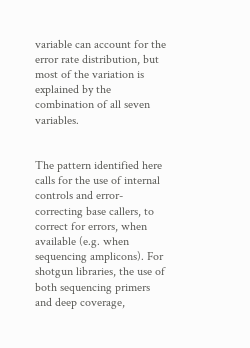variable can account for the error rate distribution, but most of the variation is explained by the combination of all seven variables.


The pattern identified here calls for the use of internal controls and error-correcting base callers, to correct for errors, when available (e.g. when sequencing amplicons). For shotgun libraries, the use of both sequencing primers and deep coverage,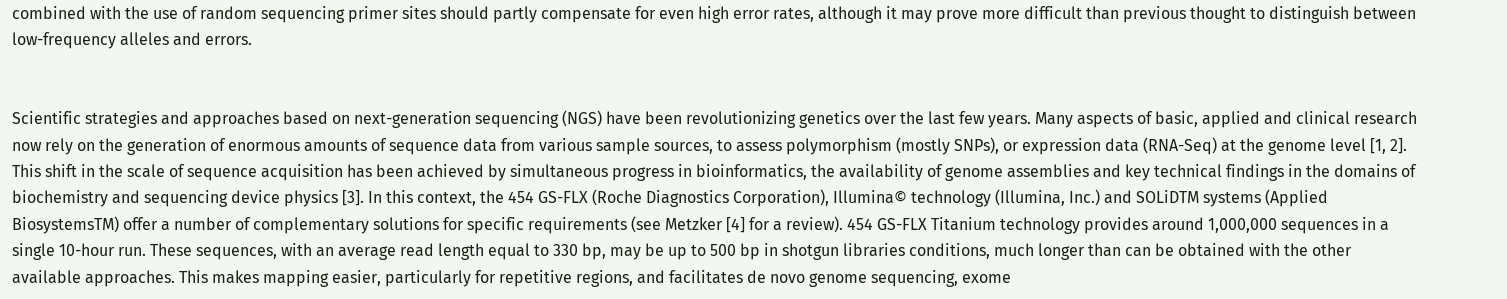combined with the use of random sequencing primer sites should partly compensate for even high error rates, although it may prove more difficult than previous thought to distinguish between low-frequency alleles and errors.


Scientific strategies and approaches based on next-generation sequencing (NGS) have been revolutionizing genetics over the last few years. Many aspects of basic, applied and clinical research now rely on the generation of enormous amounts of sequence data from various sample sources, to assess polymorphism (mostly SNPs), or expression data (RNA-Seq) at the genome level [1, 2]. This shift in the scale of sequence acquisition has been achieved by simultaneous progress in bioinformatics, the availability of genome assemblies and key technical findings in the domains of biochemistry and sequencing device physics [3]. In this context, the 454 GS-FLX (Roche Diagnostics Corporation), Illumina© technology (Illumina, Inc.) and SOLiDTM systems (Applied BiosystemsTM) offer a number of complementary solutions for specific requirements (see Metzker [4] for a review). 454 GS-FLX Titanium technology provides around 1,000,000 sequences in a single 10-hour run. These sequences, with an average read length equal to 330 bp, may be up to 500 bp in shotgun libraries conditions, much longer than can be obtained with the other available approaches. This makes mapping easier, particularly for repetitive regions, and facilitates de novo genome sequencing, exome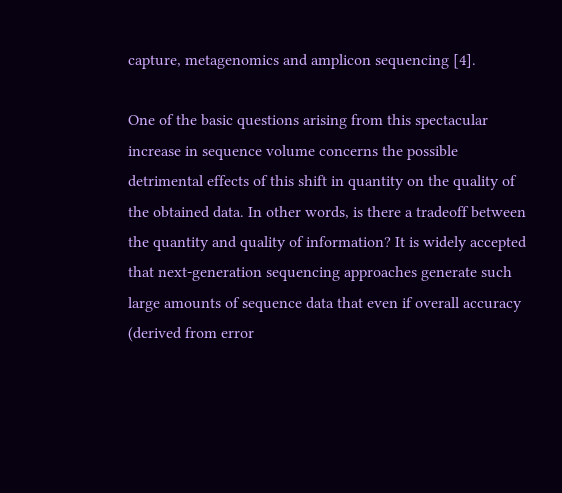capture, metagenomics and amplicon sequencing [4].

One of the basic questions arising from this spectacular increase in sequence volume concerns the possible detrimental effects of this shift in quantity on the quality of the obtained data. In other words, is there a tradeoff between the quantity and quality of information? It is widely accepted that next-generation sequencing approaches generate such large amounts of sequence data that even if overall accuracy (derived from error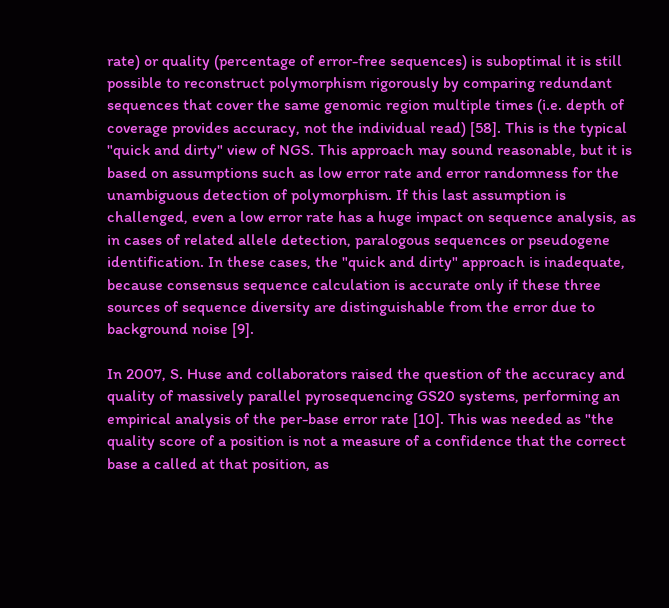rate) or quality (percentage of error-free sequences) is suboptimal it is still possible to reconstruct polymorphism rigorously by comparing redundant sequences that cover the same genomic region multiple times (i.e. depth of coverage provides accuracy, not the individual read) [58]. This is the typical "quick and dirty" view of NGS. This approach may sound reasonable, but it is based on assumptions such as low error rate and error randomness for the unambiguous detection of polymorphism. If this last assumption is challenged, even a low error rate has a huge impact on sequence analysis, as in cases of related allele detection, paralogous sequences or pseudogene identification. In these cases, the "quick and dirty" approach is inadequate, because consensus sequence calculation is accurate only if these three sources of sequence diversity are distinguishable from the error due to background noise [9].

In 2007, S. Huse and collaborators raised the question of the accuracy and quality of massively parallel pyrosequencing GS20 systems, performing an empirical analysis of the per-base error rate [10]. This was needed as "the quality score of a position is not a measure of a confidence that the correct base a called at that position, as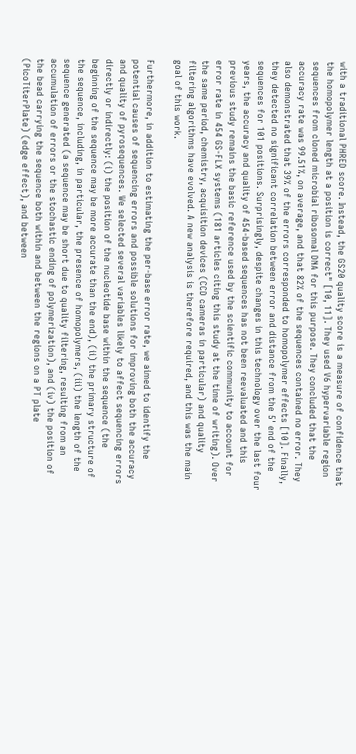with a traditional PHRED score. Instead, the GS20 quality score is a measure of confidence that the homopolymer length at a position is correct" [10, 11]. They used V6 hypervariable region sequences from cloned microbial ribosomal DNA for this purpose. They concluded that the accuracy rate was 99.51%, on average, and that 82% of the sequences contained no error. They also demonstrated that 39% of the errors corresponded to homopolymer effects [10]. Finally, they detected no significant correlation between error and distance from the 5' end of the sequences for 101 positions. Surprisingly, despite changes in this technology over the last four years, the accuracy and quality of 454-based sequences has not been reevaluated and this previous study remains the basic reference used by the scientific community to account for error rate in 454 GS-FLX systems (181 articles citing this study at the time of writing). Over the same period, chemistry, acquisition devices (CCD cameras in particular) and quality filtering algorithms have evolved. A new analysis is therefore required, and this was the main goal of this work.

Furthermore, in addition to estimating the per-base error rate, we aimed to identify the potential causes of sequencing errors and possible solutions for improving both the accuracy and quality of pyrosequences. We selected several variables likely to affect sequencing errors directly or indirectly: (i) the position of the nucleotide base within the sequence (the beginning of the sequence may be more accurate than the end), (ii) the primary structure of the sequence, including, in particular, the presence of homopolymers, (iii) the length of the sequence generated (a sequence may be short due to quality filtering, resulting from an accumulation of errors or the stochastic ending of polymerization), and (iv) the position of the bead carrying the sequence both within and between the regions on a PT plate (PicoTiterPlate) (edge effect), and between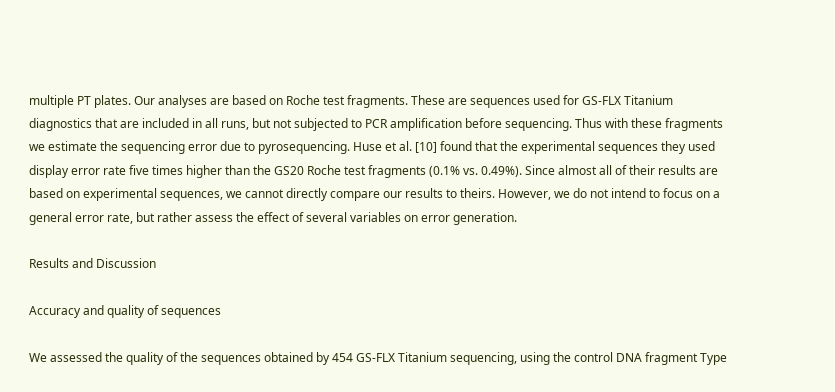multiple PT plates. Our analyses are based on Roche test fragments. These are sequences used for GS-FLX Titanium diagnostics that are included in all runs, but not subjected to PCR amplification before sequencing. Thus with these fragments we estimate the sequencing error due to pyrosequencing. Huse et al. [10] found that the experimental sequences they used display error rate five times higher than the GS20 Roche test fragments (0.1% vs. 0.49%). Since almost all of their results are based on experimental sequences, we cannot directly compare our results to theirs. However, we do not intend to focus on a general error rate, but rather assess the effect of several variables on error generation.

Results and Discussion

Accuracy and quality of sequences

We assessed the quality of the sequences obtained by 454 GS-FLX Titanium sequencing, using the control DNA fragment Type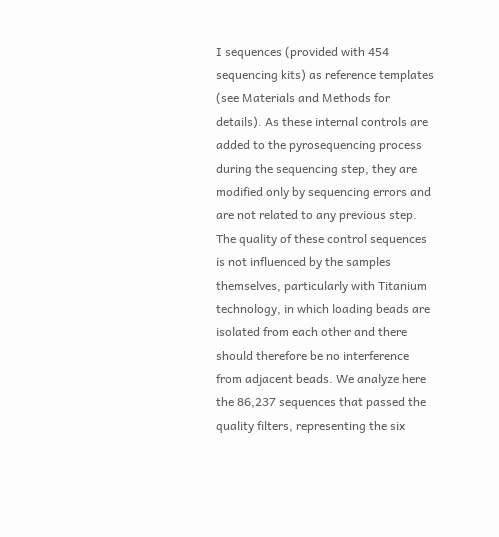I sequences (provided with 454 sequencing kits) as reference templates (see Materials and Methods for details). As these internal controls are added to the pyrosequencing process during the sequencing step, they are modified only by sequencing errors and are not related to any previous step. The quality of these control sequences is not influenced by the samples themselves, particularly with Titanium technology, in which loading beads are isolated from each other and there should therefore be no interference from adjacent beads. We analyze here the 86,237 sequences that passed the quality filters, representing the six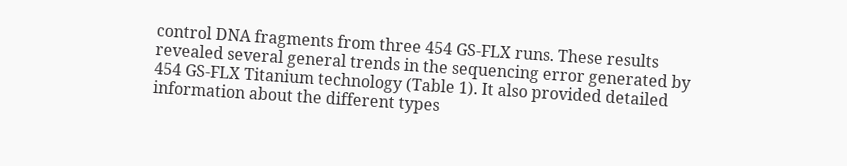control DNA fragments from three 454 GS-FLX runs. These results revealed several general trends in the sequencing error generated by 454 GS-FLX Titanium technology (Table 1). It also provided detailed information about the different types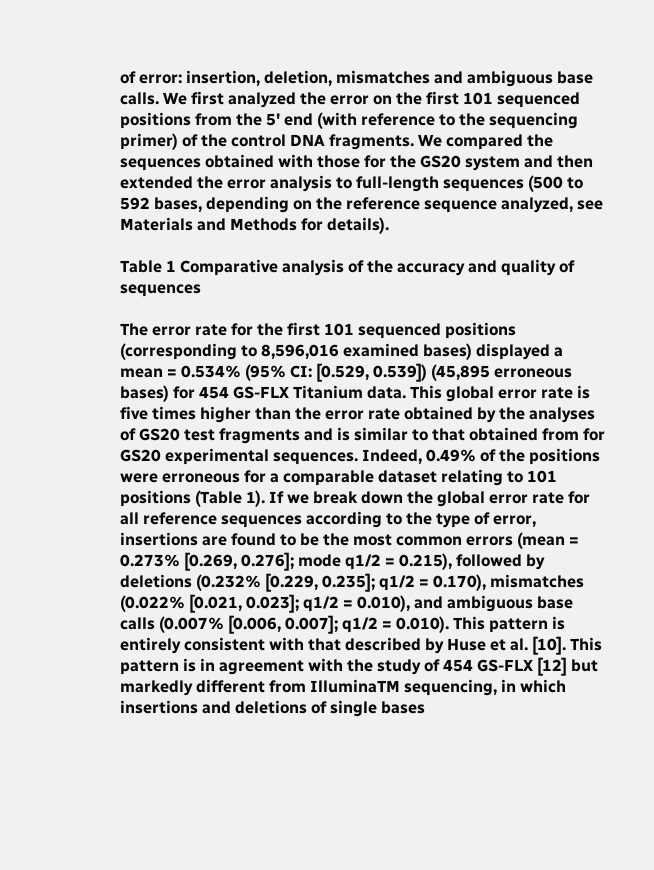of error: insertion, deletion, mismatches and ambiguous base calls. We first analyzed the error on the first 101 sequenced positions from the 5' end (with reference to the sequencing primer) of the control DNA fragments. We compared the sequences obtained with those for the GS20 system and then extended the error analysis to full-length sequences (500 to 592 bases, depending on the reference sequence analyzed, see Materials and Methods for details).

Table 1 Comparative analysis of the accuracy and quality of sequences

The error rate for the first 101 sequenced positions (corresponding to 8,596,016 examined bases) displayed a mean = 0.534% (95% CI: [0.529, 0.539]) (45,895 erroneous bases) for 454 GS-FLX Titanium data. This global error rate is five times higher than the error rate obtained by the analyses of GS20 test fragments and is similar to that obtained from for GS20 experimental sequences. Indeed, 0.49% of the positions were erroneous for a comparable dataset relating to 101 positions (Table 1). If we break down the global error rate for all reference sequences according to the type of error, insertions are found to be the most common errors (mean = 0.273% [0.269, 0.276]; mode q1/2 = 0.215), followed by deletions (0.232% [0.229, 0.235]; q1/2 = 0.170), mismatches (0.022% [0.021, 0.023]; q1/2 = 0.010), and ambiguous base calls (0.007% [0.006, 0.007]; q1/2 = 0.010). This pattern is entirely consistent with that described by Huse et al. [10]. This pattern is in agreement with the study of 454 GS-FLX [12] but markedly different from IlluminaTM sequencing, in which insertions and deletions of single bases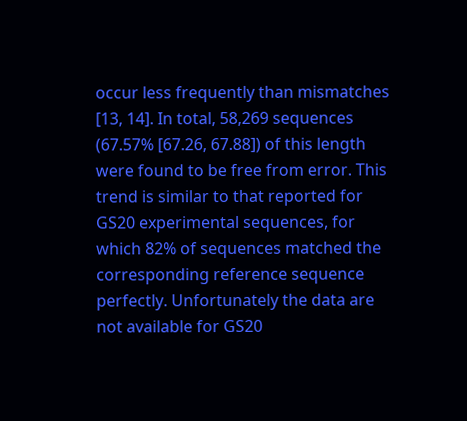occur less frequently than mismatches [13, 14]. In total, 58,269 sequences (67.57% [67.26, 67.88]) of this length were found to be free from error. This trend is similar to that reported for GS20 experimental sequences, for which 82% of sequences matched the corresponding reference sequence perfectly. Unfortunately the data are not available for GS20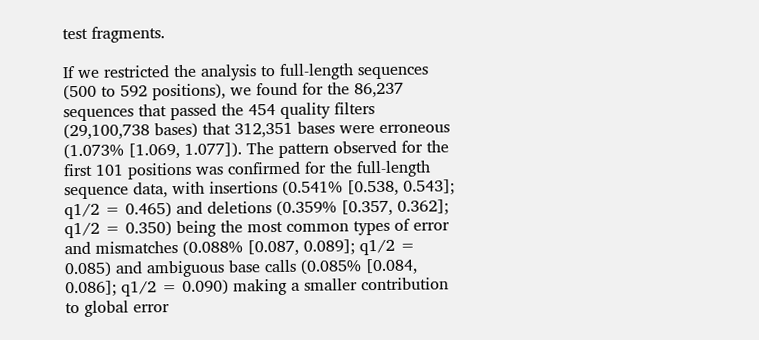test fragments.

If we restricted the analysis to full-length sequences (500 to 592 positions), we found for the 86,237 sequences that passed the 454 quality filters (29,100,738 bases) that 312,351 bases were erroneous (1.073% [1.069, 1.077]). The pattern observed for the first 101 positions was confirmed for the full-length sequence data, with insertions (0.541% [0.538, 0.543]; q1/2 = 0.465) and deletions (0.359% [0.357, 0.362]; q1/2 = 0.350) being the most common types of error and mismatches (0.088% [0.087, 0.089]; q1/2 = 0.085) and ambiguous base calls (0.085% [0.084, 0.086]; q1/2 = 0.090) making a smaller contribution to global error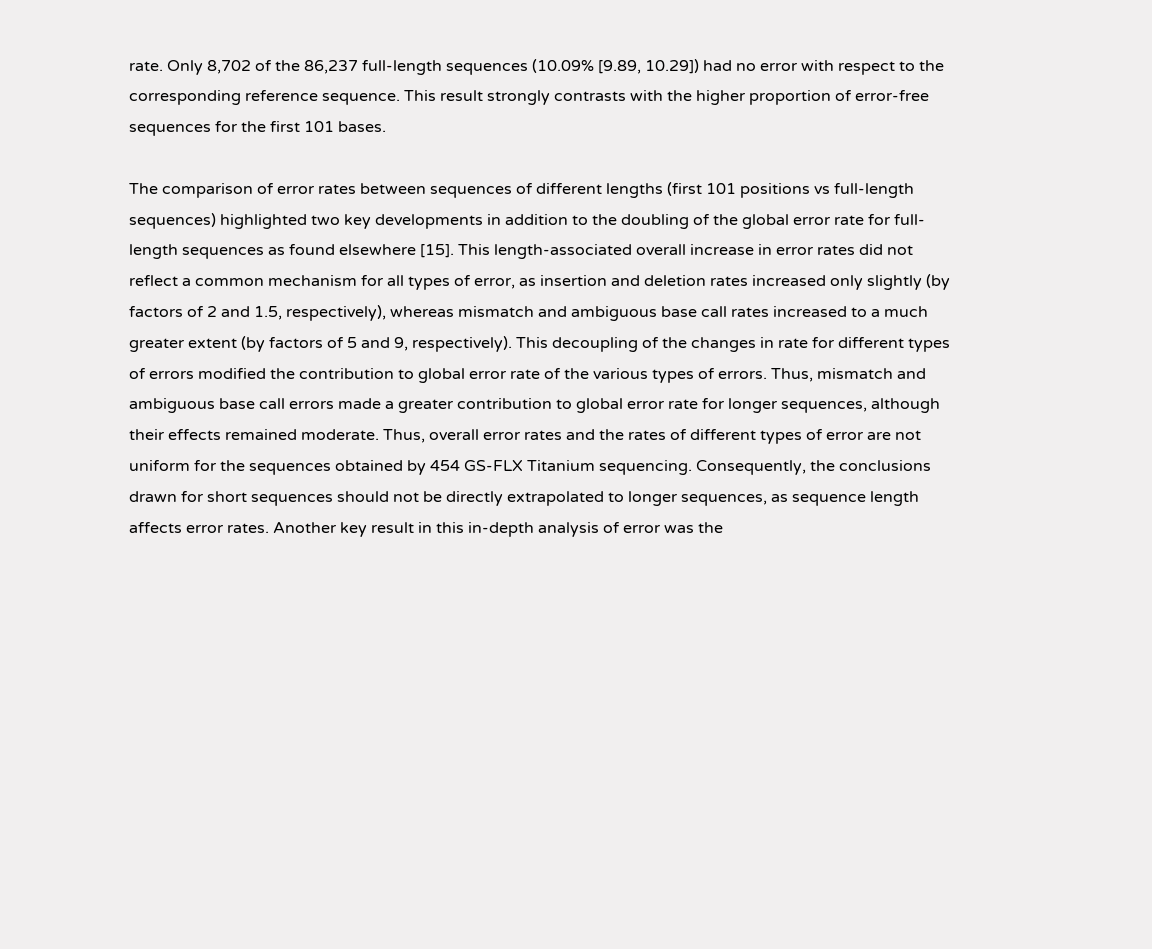rate. Only 8,702 of the 86,237 full-length sequences (10.09% [9.89, 10.29]) had no error with respect to the corresponding reference sequence. This result strongly contrasts with the higher proportion of error-free sequences for the first 101 bases.

The comparison of error rates between sequences of different lengths (first 101 positions vs full-length sequences) highlighted two key developments in addition to the doubling of the global error rate for full-length sequences as found elsewhere [15]. This length-associated overall increase in error rates did not reflect a common mechanism for all types of error, as insertion and deletion rates increased only slightly (by factors of 2 and 1.5, respectively), whereas mismatch and ambiguous base call rates increased to a much greater extent (by factors of 5 and 9, respectively). This decoupling of the changes in rate for different types of errors modified the contribution to global error rate of the various types of errors. Thus, mismatch and ambiguous base call errors made a greater contribution to global error rate for longer sequences, although their effects remained moderate. Thus, overall error rates and the rates of different types of error are not uniform for the sequences obtained by 454 GS-FLX Titanium sequencing. Consequently, the conclusions drawn for short sequences should not be directly extrapolated to longer sequences, as sequence length affects error rates. Another key result in this in-depth analysis of error was the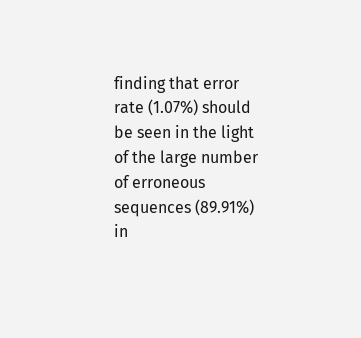finding that error rate (1.07%) should be seen in the light of the large number of erroneous sequences (89.91%) in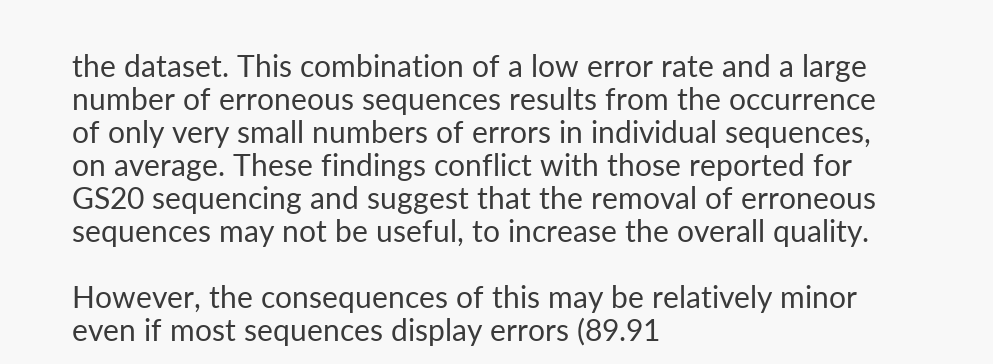the dataset. This combination of a low error rate and a large number of erroneous sequences results from the occurrence of only very small numbers of errors in individual sequences, on average. These findings conflict with those reported for GS20 sequencing and suggest that the removal of erroneous sequences may not be useful, to increase the overall quality.

However, the consequences of this may be relatively minor even if most sequences display errors (89.91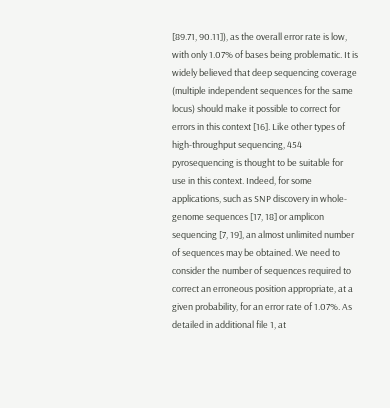[89.71, 90.11]), as the overall error rate is low, with only 1.07% of bases being problematic. It is widely believed that deep sequencing coverage (multiple independent sequences for the same locus) should make it possible to correct for errors in this context [16]. Like other types of high-throughput sequencing, 454 pyrosequencing is thought to be suitable for use in this context. Indeed, for some applications, such as SNP discovery in whole-genome sequences [17, 18] or amplicon sequencing [7, 19], an almost unlimited number of sequences may be obtained. We need to consider the number of sequences required to correct an erroneous position appropriate, at a given probability, for an error rate of 1.07%. As detailed in additional file 1, at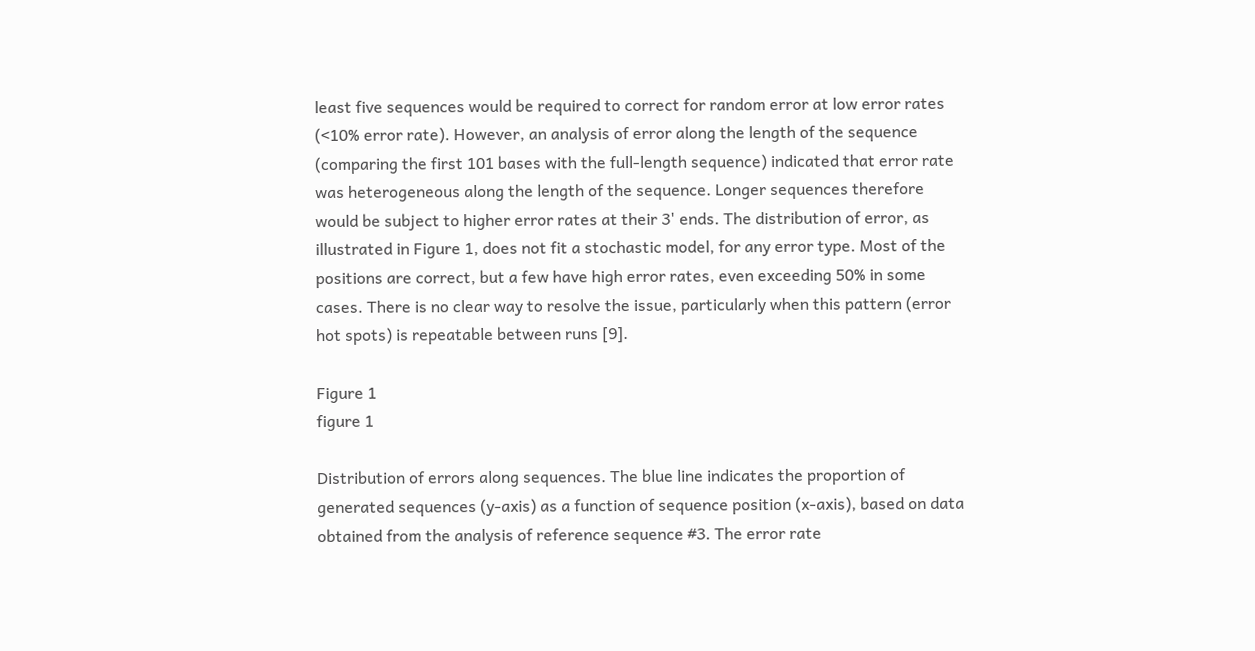least five sequences would be required to correct for random error at low error rates (<10% error rate). However, an analysis of error along the length of the sequence (comparing the first 101 bases with the full-length sequence) indicated that error rate was heterogeneous along the length of the sequence. Longer sequences therefore would be subject to higher error rates at their 3' ends. The distribution of error, as illustrated in Figure 1, does not fit a stochastic model, for any error type. Most of the positions are correct, but a few have high error rates, even exceeding 50% in some cases. There is no clear way to resolve the issue, particularly when this pattern (error hot spots) is repeatable between runs [9].

Figure 1
figure 1

Distribution of errors along sequences. The blue line indicates the proportion of generated sequences (y-axis) as a function of sequence position (x-axis), based on data obtained from the analysis of reference sequence #3. The error rate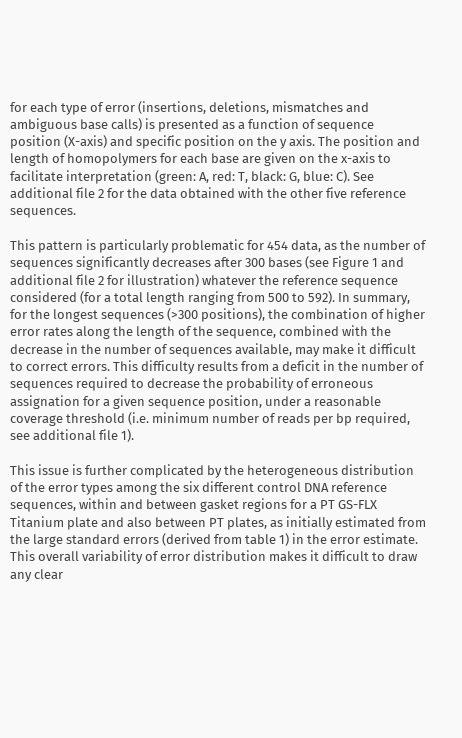for each type of error (insertions, deletions, mismatches and ambiguous base calls) is presented as a function of sequence position (X-axis) and specific position on the y axis. The position and length of homopolymers for each base are given on the x-axis to facilitate interpretation (green: A, red: T, black: G, blue: C). See additional file 2 for the data obtained with the other five reference sequences.

This pattern is particularly problematic for 454 data, as the number of sequences significantly decreases after 300 bases (see Figure 1 and additional file 2 for illustration) whatever the reference sequence considered (for a total length ranging from 500 to 592). In summary, for the longest sequences (>300 positions), the combination of higher error rates along the length of the sequence, combined with the decrease in the number of sequences available, may make it difficult to correct errors. This difficulty results from a deficit in the number of sequences required to decrease the probability of erroneous assignation for a given sequence position, under a reasonable coverage threshold (i.e. minimum number of reads per bp required, see additional file 1).

This issue is further complicated by the heterogeneous distribution of the error types among the six different control DNA reference sequences, within and between gasket regions for a PT GS-FLX Titanium plate and also between PT plates, as initially estimated from the large standard errors (derived from table 1) in the error estimate. This overall variability of error distribution makes it difficult to draw any clear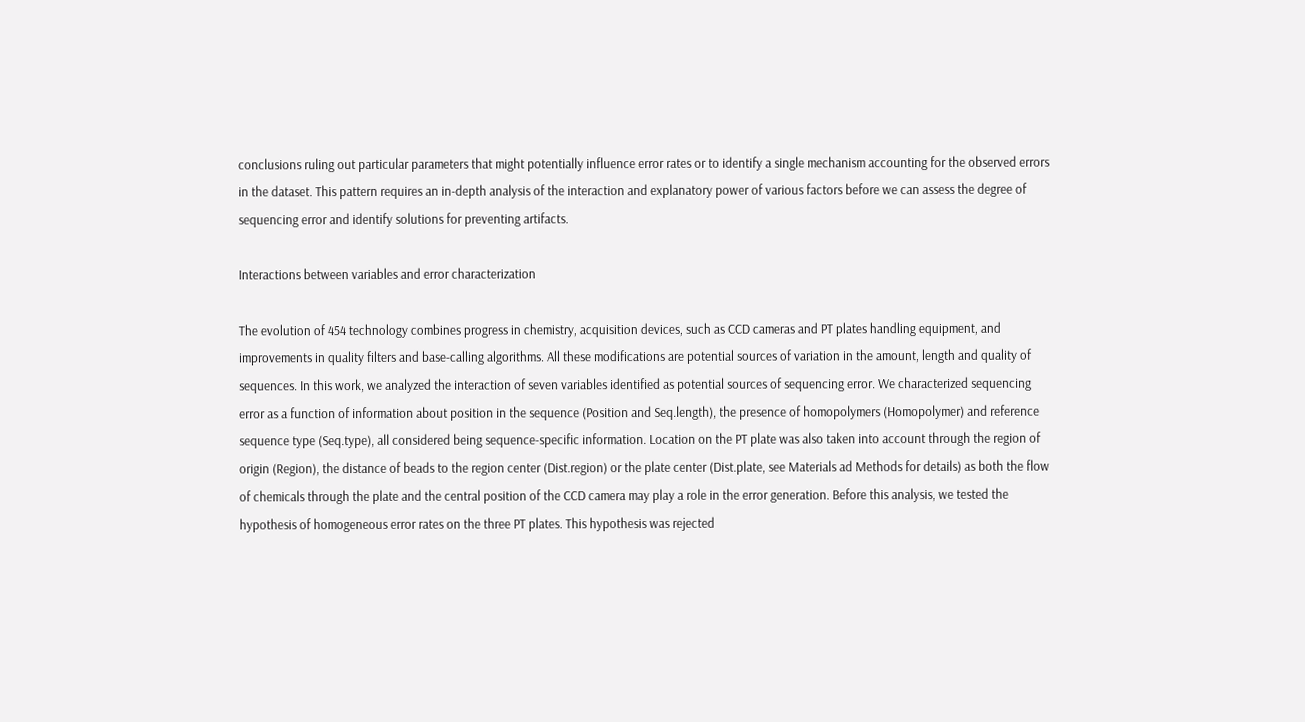conclusions ruling out particular parameters that might potentially influence error rates or to identify a single mechanism accounting for the observed errors in the dataset. This pattern requires an in-depth analysis of the interaction and explanatory power of various factors before we can assess the degree of sequencing error and identify solutions for preventing artifacts.

Interactions between variables and error characterization

The evolution of 454 technology combines progress in chemistry, acquisition devices, such as CCD cameras and PT plates handling equipment, and improvements in quality filters and base-calling algorithms. All these modifications are potential sources of variation in the amount, length and quality of sequences. In this work, we analyzed the interaction of seven variables identified as potential sources of sequencing error. We characterized sequencing error as a function of information about position in the sequence (Position and Seq.length), the presence of homopolymers (Homopolymer) and reference sequence type (Seq.type), all considered being sequence-specific information. Location on the PT plate was also taken into account through the region of origin (Region), the distance of beads to the region center (Dist.region) or the plate center (Dist.plate, see Materials ad Methods for details) as both the flow of chemicals through the plate and the central position of the CCD camera may play a role in the error generation. Before this analysis, we tested the hypothesis of homogeneous error rates on the three PT plates. This hypothesis was rejected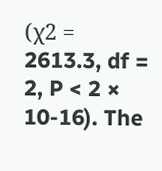(χ2 = 2613.3, df = 2, P < 2 × 10-16). The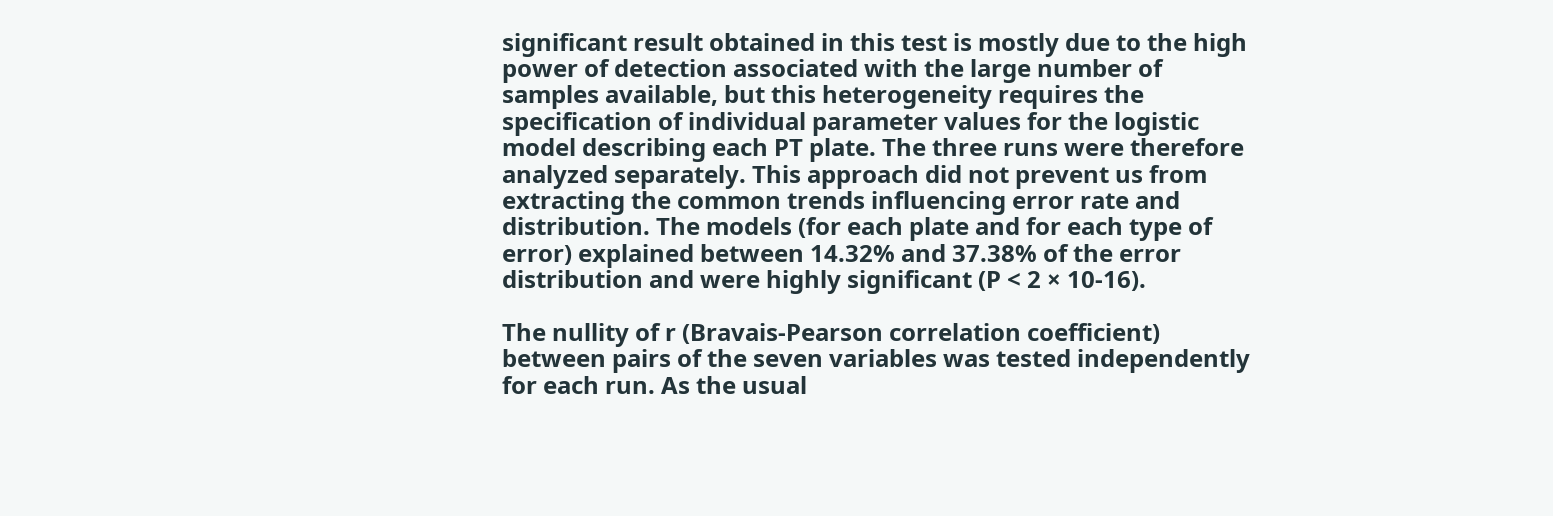significant result obtained in this test is mostly due to the high power of detection associated with the large number of samples available, but this heterogeneity requires the specification of individual parameter values for the logistic model describing each PT plate. The three runs were therefore analyzed separately. This approach did not prevent us from extracting the common trends influencing error rate and distribution. The models (for each plate and for each type of error) explained between 14.32% and 37.38% of the error distribution and were highly significant (P < 2 × 10-16).

The nullity of r (Bravais-Pearson correlation coefficient) between pairs of the seven variables was tested independently for each run. As the usual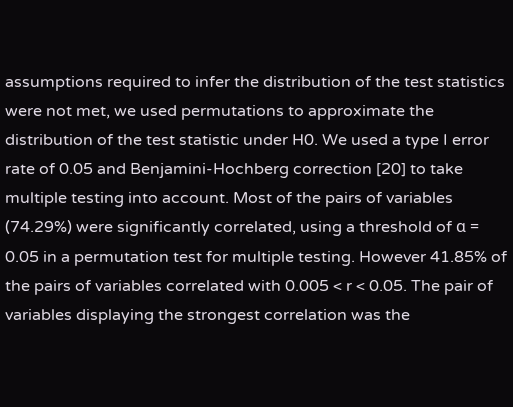assumptions required to infer the distribution of the test statistics were not met, we used permutations to approximate the distribution of the test statistic under H0. We used a type I error rate of 0.05 and Benjamini-Hochberg correction [20] to take multiple testing into account. Most of the pairs of variables (74.29%) were significantly correlated, using a threshold of α = 0.05 in a permutation test for multiple testing. However 41.85% of the pairs of variables correlated with 0.005 < r < 0.05. The pair of variables displaying the strongest correlation was the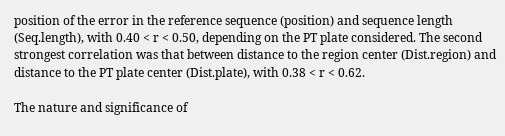position of the error in the reference sequence (position) and sequence length (Seq.length), with 0.40 < r < 0.50, depending on the PT plate considered. The second strongest correlation was that between distance to the region center (Dist.region) and distance to the PT plate center (Dist.plate), with 0.38 < r < 0.62.

The nature and significance of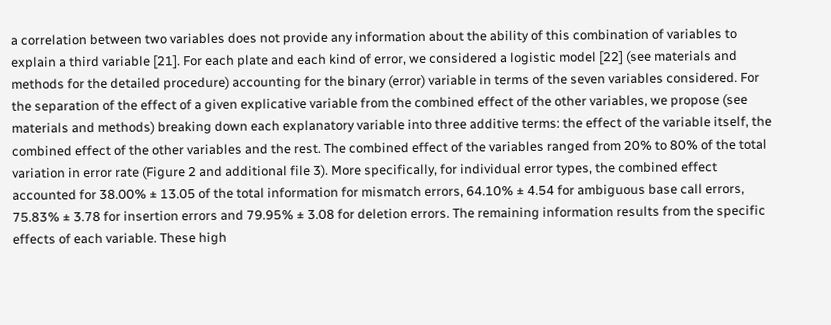a correlation between two variables does not provide any information about the ability of this combination of variables to explain a third variable [21]. For each plate and each kind of error, we considered a logistic model [22] (see materials and methods for the detailed procedure) accounting for the binary (error) variable in terms of the seven variables considered. For the separation of the effect of a given explicative variable from the combined effect of the other variables, we propose (see materials and methods) breaking down each explanatory variable into three additive terms: the effect of the variable itself, the combined effect of the other variables and the rest. The combined effect of the variables ranged from 20% to 80% of the total variation in error rate (Figure 2 and additional file 3). More specifically, for individual error types, the combined effect accounted for 38.00% ± 13.05 of the total information for mismatch errors, 64.10% ± 4.54 for ambiguous base call errors, 75.83% ± 3.78 for insertion errors and 79.95% ± 3.08 for deletion errors. The remaining information results from the specific effects of each variable. These high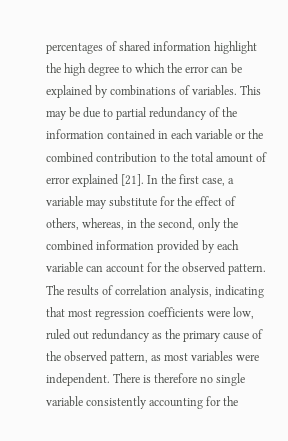percentages of shared information highlight the high degree to which the error can be explained by combinations of variables. This may be due to partial redundancy of the information contained in each variable or the combined contribution to the total amount of error explained [21]. In the first case, a variable may substitute for the effect of others, whereas, in the second, only the combined information provided by each variable can account for the observed pattern. The results of correlation analysis, indicating that most regression coefficients were low, ruled out redundancy as the primary cause of the observed pattern, as most variables were independent. There is therefore no single variable consistently accounting for the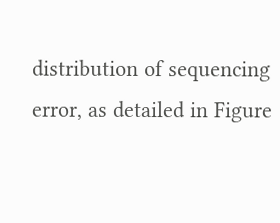distribution of sequencing error, as detailed in Figure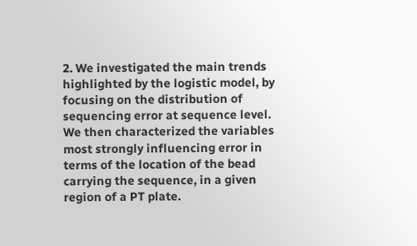2. We investigated the main trends highlighted by the logistic model, by focusing on the distribution of sequencing error at sequence level. We then characterized the variables most strongly influencing error in terms of the location of the bead carrying the sequence, in a given region of a PT plate.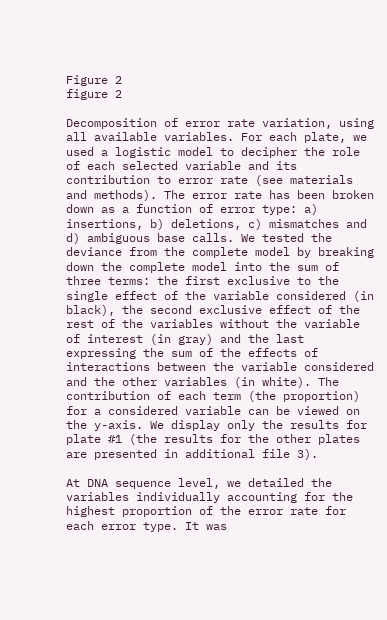Figure 2
figure 2

Decomposition of error rate variation, using all available variables. For each plate, we used a logistic model to decipher the role of each selected variable and its contribution to error rate (see materials and methods). The error rate has been broken down as a function of error type: a) insertions, b) deletions, c) mismatches and d) ambiguous base calls. We tested the deviance from the complete model by breaking down the complete model into the sum of three terms: the first exclusive to the single effect of the variable considered (in black), the second exclusive effect of the rest of the variables without the variable of interest (in gray) and the last expressing the sum of the effects of interactions between the variable considered and the other variables (in white). The contribution of each term (the proportion) for a considered variable can be viewed on the y-axis. We display only the results for plate #1 (the results for the other plates are presented in additional file 3).

At DNA sequence level, we detailed the variables individually accounting for the highest proportion of the error rate for each error type. It was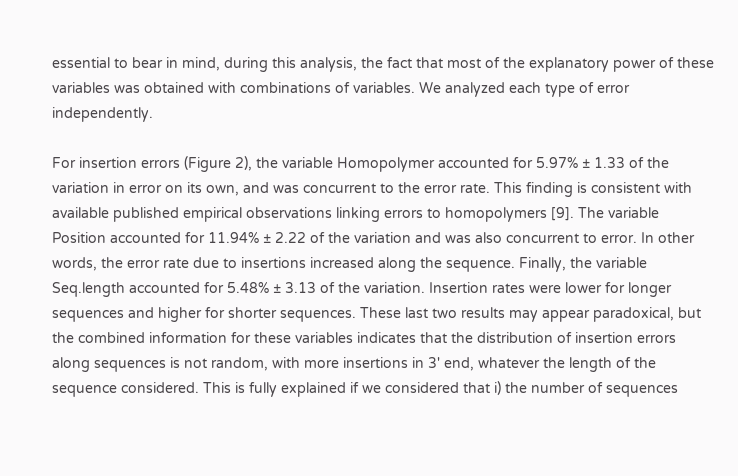essential to bear in mind, during this analysis, the fact that most of the explanatory power of these variables was obtained with combinations of variables. We analyzed each type of error independently.

For insertion errors (Figure 2), the variable Homopolymer accounted for 5.97% ± 1.33 of the variation in error on its own, and was concurrent to the error rate. This finding is consistent with available published empirical observations linking errors to homopolymers [9]. The variable Position accounted for 11.94% ± 2.22 of the variation and was also concurrent to error. In other words, the error rate due to insertions increased along the sequence. Finally, the variable Seq.length accounted for 5.48% ± 3.13 of the variation. Insertion rates were lower for longer sequences and higher for shorter sequences. These last two results may appear paradoxical, but the combined information for these variables indicates that the distribution of insertion errors along sequences is not random, with more insertions in 3' end, whatever the length of the sequence considered. This is fully explained if we considered that i) the number of sequences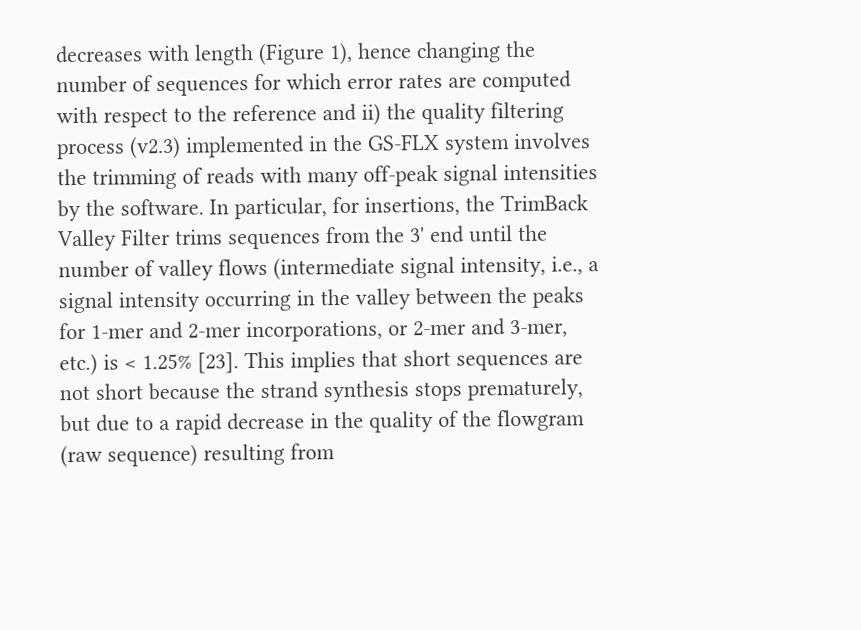decreases with length (Figure 1), hence changing the number of sequences for which error rates are computed with respect to the reference and ii) the quality filtering process (v2.3) implemented in the GS-FLX system involves the trimming of reads with many off-peak signal intensities by the software. In particular, for insertions, the TrimBack Valley Filter trims sequences from the 3' end until the number of valley flows (intermediate signal intensity, i.e., a signal intensity occurring in the valley between the peaks for 1-mer and 2-mer incorporations, or 2-mer and 3-mer, etc.) is < 1.25% [23]. This implies that short sequences are not short because the strand synthesis stops prematurely, but due to a rapid decrease in the quality of the flowgram (raw sequence) resulting from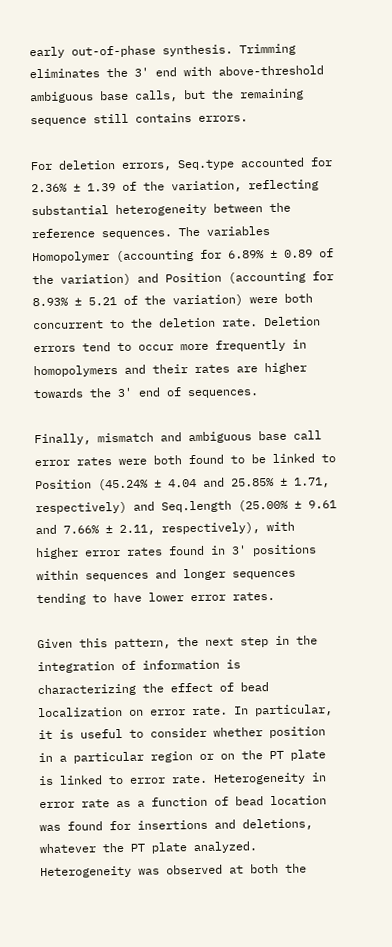early out-of-phase synthesis. Trimming eliminates the 3' end with above-threshold ambiguous base calls, but the remaining sequence still contains errors.

For deletion errors, Seq.type accounted for 2.36% ± 1.39 of the variation, reflecting substantial heterogeneity between the reference sequences. The variables Homopolymer (accounting for 6.89% ± 0.89 of the variation) and Position (accounting for 8.93% ± 5.21 of the variation) were both concurrent to the deletion rate. Deletion errors tend to occur more frequently in homopolymers and their rates are higher towards the 3' end of sequences.

Finally, mismatch and ambiguous base call error rates were both found to be linked to Position (45.24% ± 4.04 and 25.85% ± 1.71, respectively) and Seq.length (25.00% ± 9.61 and 7.66% ± 2.11, respectively), with higher error rates found in 3' positions within sequences and longer sequences tending to have lower error rates.

Given this pattern, the next step in the integration of information is characterizing the effect of bead localization on error rate. In particular, it is useful to consider whether position in a particular region or on the PT plate is linked to error rate. Heterogeneity in error rate as a function of bead location was found for insertions and deletions, whatever the PT plate analyzed. Heterogeneity was observed at both the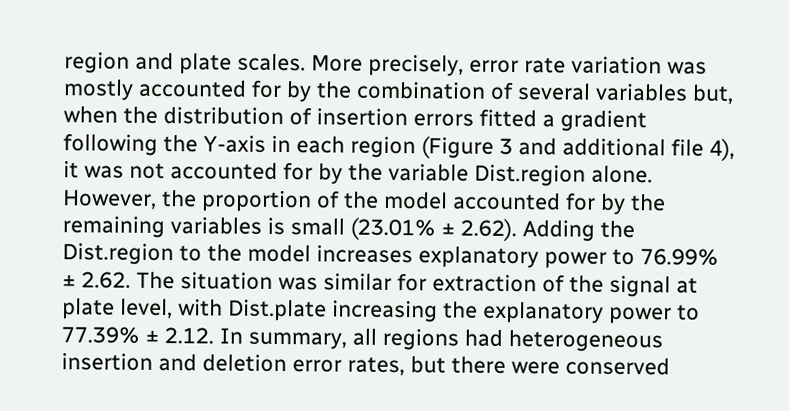region and plate scales. More precisely, error rate variation was mostly accounted for by the combination of several variables but, when the distribution of insertion errors fitted a gradient following the Y-axis in each region (Figure 3 and additional file 4), it was not accounted for by the variable Dist.region alone. However, the proportion of the model accounted for by the remaining variables is small (23.01% ± 2.62). Adding the Dist.region to the model increases explanatory power to 76.99% ± 2.62. The situation was similar for extraction of the signal at plate level, with Dist.plate increasing the explanatory power to 77.39% ± 2.12. In summary, all regions had heterogeneous insertion and deletion error rates, but there were conserved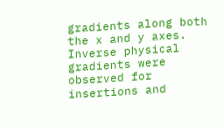gradients along both the x and y axes. Inverse physical gradients were observed for insertions and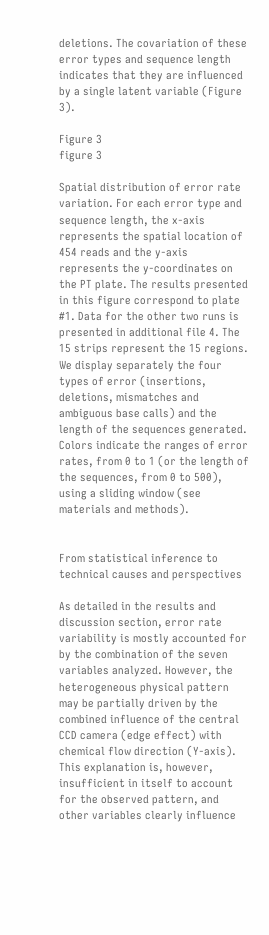deletions. The covariation of these error types and sequence length indicates that they are influenced by a single latent variable (Figure 3).

Figure 3
figure 3

Spatial distribution of error rate variation. For each error type and sequence length, the x-axis represents the spatial location of 454 reads and the y-axis represents the y-coordinates on the PT plate. The results presented in this figure correspond to plate #1. Data for the other two runs is presented in additional file 4. The 15 strips represent the 15 regions. We display separately the four types of error (insertions, deletions, mismatches and ambiguous base calls) and the length of the sequences generated. Colors indicate the ranges of error rates, from 0 to 1 (or the length of the sequences, from 0 to 500), using a sliding window (see materials and methods).


From statistical inference to technical causes and perspectives

As detailed in the results and discussion section, error rate variability is mostly accounted for by the combination of the seven variables analyzed. However, the heterogeneous physical pattern may be partially driven by the combined influence of the central CCD camera (edge effect) with chemical flow direction (Y-axis). This explanation is, however, insufficient in itself to account for the observed pattern, and other variables clearly influence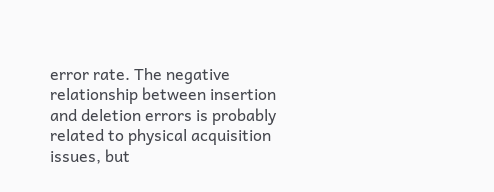error rate. The negative relationship between insertion and deletion errors is probably related to physical acquisition issues, but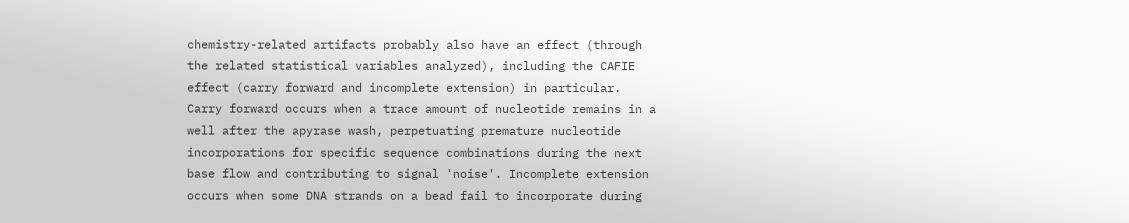chemistry-related artifacts probably also have an effect (through the related statistical variables analyzed), including the CAFIE effect (carry forward and incomplete extension) in particular. Carry forward occurs when a trace amount of nucleotide remains in a well after the apyrase wash, perpetuating premature nucleotide incorporations for specific sequence combinations during the next base flow and contributing to signal 'noise'. Incomplete extension occurs when some DNA strands on a bead fail to incorporate during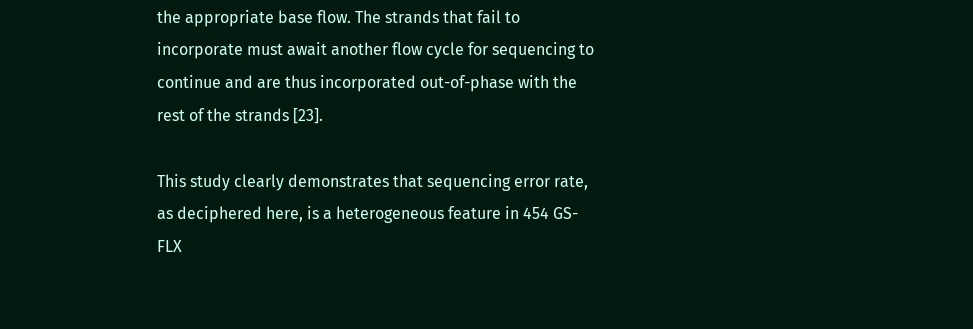the appropriate base flow. The strands that fail to incorporate must await another flow cycle for sequencing to continue and are thus incorporated out-of-phase with the rest of the strands [23].

This study clearly demonstrates that sequencing error rate, as deciphered here, is a heterogeneous feature in 454 GS-FLX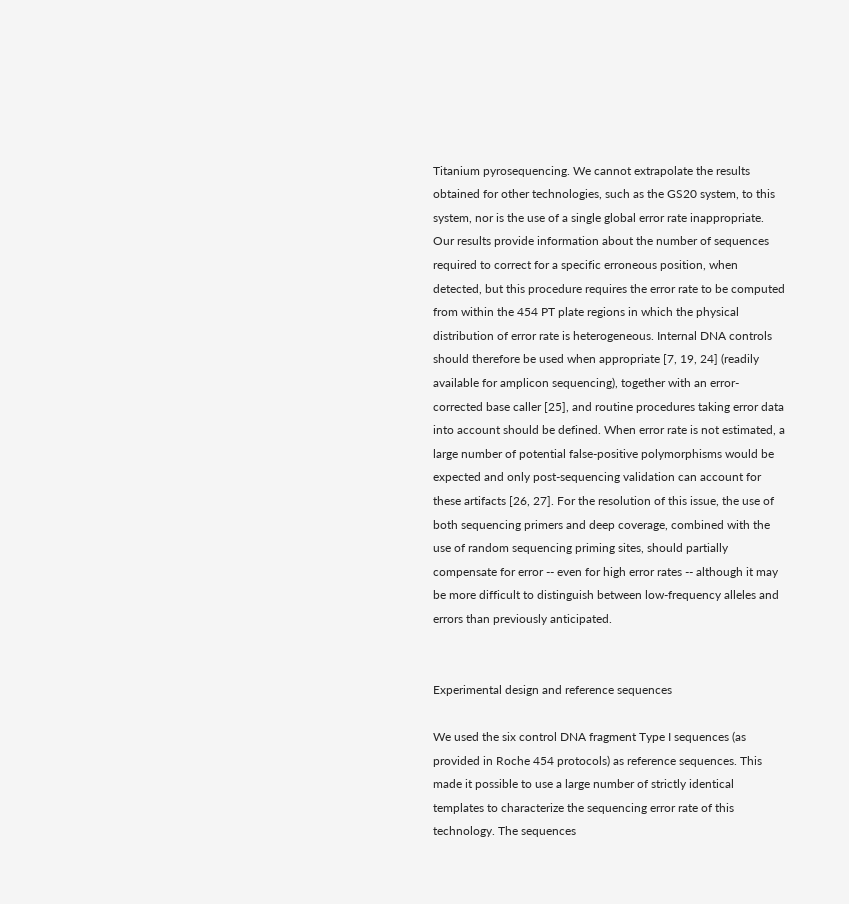Titanium pyrosequencing. We cannot extrapolate the results obtained for other technologies, such as the GS20 system, to this system, nor is the use of a single global error rate inappropriate. Our results provide information about the number of sequences required to correct for a specific erroneous position, when detected, but this procedure requires the error rate to be computed from within the 454 PT plate regions in which the physical distribution of error rate is heterogeneous. Internal DNA controls should therefore be used when appropriate [7, 19, 24] (readily available for amplicon sequencing), together with an error-corrected base caller [25], and routine procedures taking error data into account should be defined. When error rate is not estimated, a large number of potential false-positive polymorphisms would be expected and only post-sequencing validation can account for these artifacts [26, 27]. For the resolution of this issue, the use of both sequencing primers and deep coverage, combined with the use of random sequencing priming sites, should partially compensate for error -- even for high error rates -- although it may be more difficult to distinguish between low-frequency alleles and errors than previously anticipated.


Experimental design and reference sequences

We used the six control DNA fragment Type I sequences (as provided in Roche 454 protocols) as reference sequences. This made it possible to use a large number of strictly identical templates to characterize the sequencing error rate of this technology. The sequences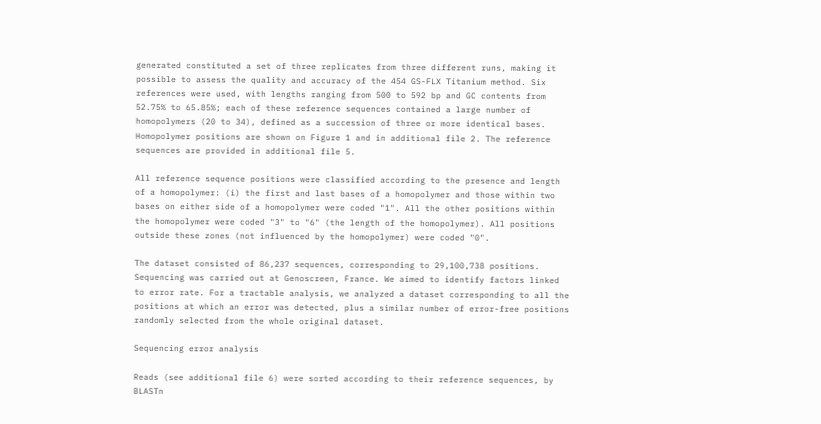generated constituted a set of three replicates from three different runs, making it possible to assess the quality and accuracy of the 454 GS-FLX Titanium method. Six references were used, with lengths ranging from 500 to 592 bp and GC contents from 52.75% to 65.85%; each of these reference sequences contained a large number of homopolymers (20 to 34), defined as a succession of three or more identical bases. Homopolymer positions are shown on Figure 1 and in additional file 2. The reference sequences are provided in additional file 5.

All reference sequence positions were classified according to the presence and length of a homopolymer: (i) the first and last bases of a homopolymer and those within two bases on either side of a homopolymer were coded "1". All the other positions within the homopolymer were coded "3" to "6" (the length of the homopolymer). All positions outside these zones (not influenced by the homopolymer) were coded "0".

The dataset consisted of 86,237 sequences, corresponding to 29,100,738 positions. Sequencing was carried out at Genoscreen, France. We aimed to identify factors linked to error rate. For a tractable analysis, we analyzed a dataset corresponding to all the positions at which an error was detected, plus a similar number of error-free positions randomly selected from the whole original dataset.

Sequencing error analysis

Reads (see additional file 6) were sorted according to their reference sequences, by BLASTn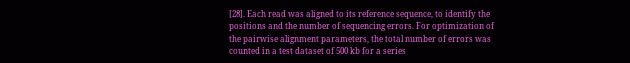[28]. Each read was aligned to its reference sequence, to identify the positions and the number of sequencing errors. For optimization of the pairwise alignment parameters, the total number of errors was counted in a test dataset of 500 kb for a series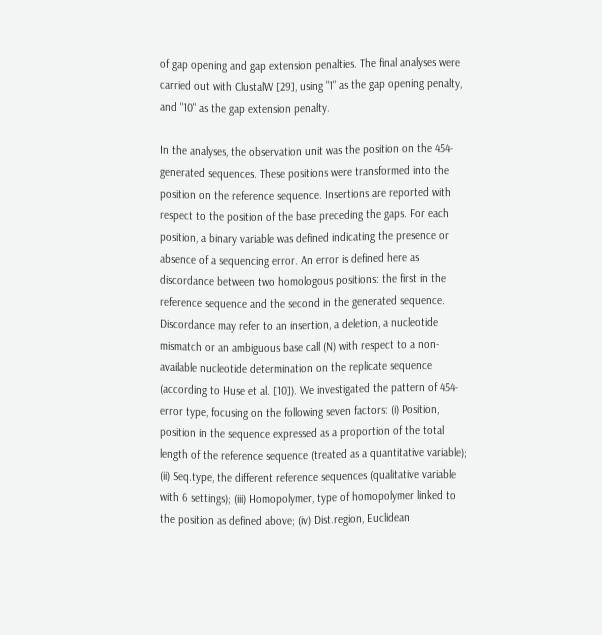of gap opening and gap extension penalties. The final analyses were carried out with ClustalW [29], using "1" as the gap opening penalty, and "10" as the gap extension penalty.

In the analyses, the observation unit was the position on the 454-generated sequences. These positions were transformed into the position on the reference sequence. Insertions are reported with respect to the position of the base preceding the gaps. For each position, a binary variable was defined indicating the presence or absence of a sequencing error. An error is defined here as discordance between two homologous positions: the first in the reference sequence and the second in the generated sequence. Discordance may refer to an insertion, a deletion, a nucleotide mismatch or an ambiguous base call (N) with respect to a non-available nucleotide determination on the replicate sequence (according to Huse et al. [10]). We investigated the pattern of 454-error type, focusing on the following seven factors: (i) Position, position in the sequence expressed as a proportion of the total length of the reference sequence (treated as a quantitative variable); (ii) Seq.type, the different reference sequences (qualitative variable with 6 settings); (iii) Homopolymer, type of homopolymer linked to the position as defined above; (iv) Dist.region, Euclidean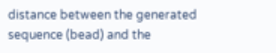distance between the generated sequence (bead) and the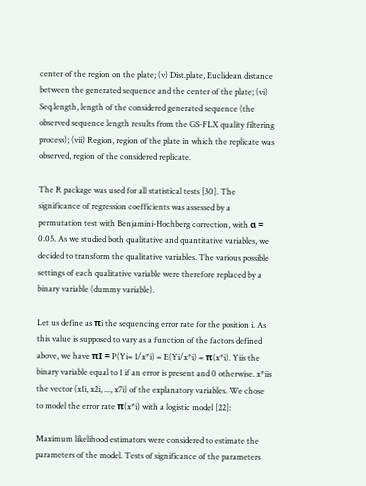center of the region on the plate; (v) Dist.plate, Euclidean distance between the generated sequence and the center of the plate; (vi) Seq.length, length of the considered generated sequence (the observed sequence length results from the GS-FLX quality filtering process); (vii) Region, region of the plate in which the replicate was observed, region of the considered replicate.

The R package was used for all statistical tests [30]. The significance of regression coefficients was assessed by a permutation test with Benjamini-Hochberg correction, with α = 0.05. As we studied both qualitative and quantitative variables, we decided to transform the qualitative variables. The various possible settings of each qualitative variable were therefore replaced by a binary variable (dummy variable).

Let us define as πi the sequencing error rate for the position i. As this value is supposed to vary as a function of the factors defined above, we have πI = P(Yi= 1/x*i) = E(Yi/x*i) = π(x*i). Yiis the binary variable equal to 1 if an error is present and 0 otherwise. x*iis the vector (x1i, x2i, ..., x7i) of the explanatory variables. We chose to model the error rate π(x*i) with a logistic model [22]:

Maximum likelihood estimators were considered to estimate the parameters of the model. Tests of significance of the parameters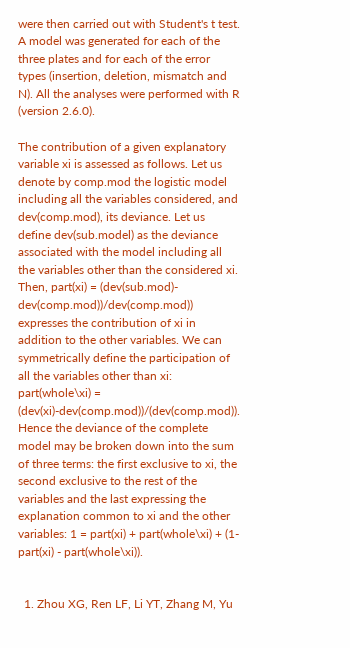were then carried out with Student's t test. A model was generated for each of the three plates and for each of the error types (insertion, deletion, mismatch and N). All the analyses were performed with R (version 2.6.0).

The contribution of a given explanatory variable xi is assessed as follows. Let us denote by comp.mod the logistic model including all the variables considered, and dev(comp.mod), its deviance. Let us define dev(sub.model) as the deviance associated with the model including all the variables other than the considered xi. Then, part(xi) = (dev(sub.mod)- dev(comp.mod))/dev(comp.mod)) expresses the contribution of xi in addition to the other variables. We can symmetrically define the participation of all the variables other than xi: part(whole\xi) = (dev(xi)-dev(comp.mod))/(dev(comp.mod)). Hence the deviance of the complete model may be broken down into the sum of three terms: the first exclusive to xi, the second exclusive to the rest of the variables and the last expressing the explanation common to xi and the other variables: 1 = part(xi) + part(whole\xi) + (1- part(xi) - part(whole\xi)).


  1. Zhou XG, Ren LF, Li YT, Zhang M, Yu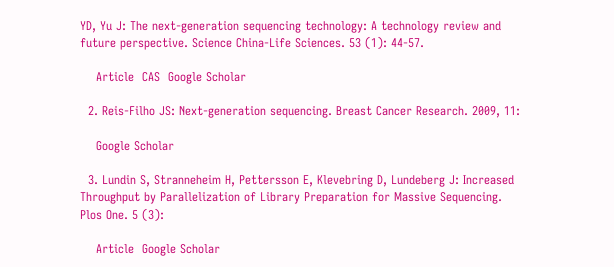YD, Yu J: The next-generation sequencing technology: A technology review and future perspective. Science China-Life Sciences. 53 (1): 44-57.

    Article  CAS  Google Scholar

  2. Reis-Filho JS: Next-generation sequencing. Breast Cancer Research. 2009, 11:

    Google Scholar

  3. Lundin S, Stranneheim H, Pettersson E, Klevebring D, Lundeberg J: Increased Throughput by Parallelization of Library Preparation for Massive Sequencing. Plos One. 5 (3):

    Article  Google Scholar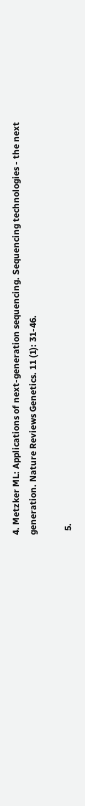4. Metzker ML: Applications of next-generation sequencing. Sequencing technologies - the next generation. Nature Reviews Genetics. 11 (1): 31-46.

  5.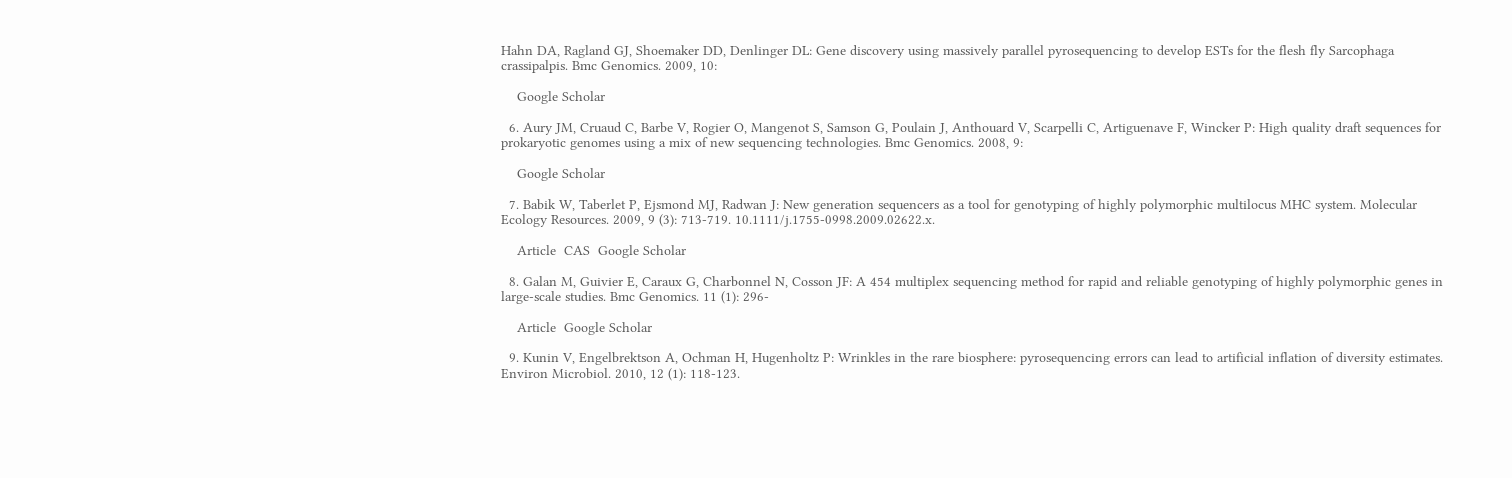Hahn DA, Ragland GJ, Shoemaker DD, Denlinger DL: Gene discovery using massively parallel pyrosequencing to develop ESTs for the flesh fly Sarcophaga crassipalpis. Bmc Genomics. 2009, 10:

    Google Scholar

  6. Aury JM, Cruaud C, Barbe V, Rogier O, Mangenot S, Samson G, Poulain J, Anthouard V, Scarpelli C, Artiguenave F, Wincker P: High quality draft sequences for prokaryotic genomes using a mix of new sequencing technologies. Bmc Genomics. 2008, 9:

    Google Scholar

  7. Babik W, Taberlet P, Ejsmond MJ, Radwan J: New generation sequencers as a tool for genotyping of highly polymorphic multilocus MHC system. Molecular Ecology Resources. 2009, 9 (3): 713-719. 10.1111/j.1755-0998.2009.02622.x.

    Article  CAS  Google Scholar

  8. Galan M, Guivier E, Caraux G, Charbonnel N, Cosson JF: A 454 multiplex sequencing method for rapid and reliable genotyping of highly polymorphic genes in large-scale studies. Bmc Genomics. 11 (1): 296-

    Article  Google Scholar

  9. Kunin V, Engelbrektson A, Ochman H, Hugenholtz P: Wrinkles in the rare biosphere: pyrosequencing errors can lead to artificial inflation of diversity estimates. Environ Microbiol. 2010, 12 (1): 118-123.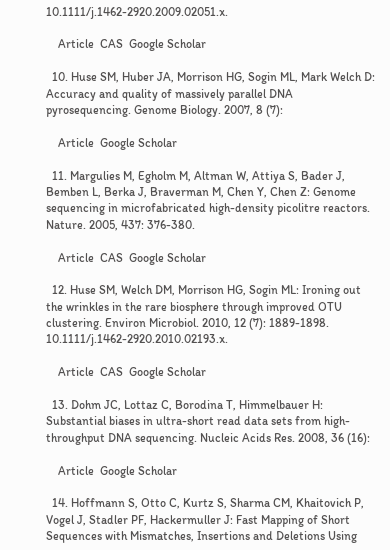10.1111/j.1462-2920.2009.02051.x.

    Article  CAS  Google Scholar

  10. Huse SM, Huber JA, Morrison HG, Sogin ML, Mark Welch D: Accuracy and quality of massively parallel DNA pyrosequencing. Genome Biology. 2007, 8 (7):

    Article  Google Scholar

  11. Margulies M, Egholm M, Altman W, Attiya S, Bader J, Bemben L, Berka J, Braverman M, Chen Y, Chen Z: Genome sequencing in microfabricated high-density picolitre reactors. Nature. 2005, 437: 376-380.

    Article  CAS  Google Scholar

  12. Huse SM, Welch DM, Morrison HG, Sogin ML: Ironing out the wrinkles in the rare biosphere through improved OTU clustering. Environ Microbiol. 2010, 12 (7): 1889-1898. 10.1111/j.1462-2920.2010.02193.x.

    Article  CAS  Google Scholar

  13. Dohm JC, Lottaz C, Borodina T, Himmelbauer H: Substantial biases in ultra-short read data sets from high-throughput DNA sequencing. Nucleic Acids Res. 2008, 36 (16):

    Article  Google Scholar

  14. Hoffmann S, Otto C, Kurtz S, Sharma CM, Khaitovich P, Vogel J, Stadler PF, Hackermuller J: Fast Mapping of Short Sequences with Mismatches, Insertions and Deletions Using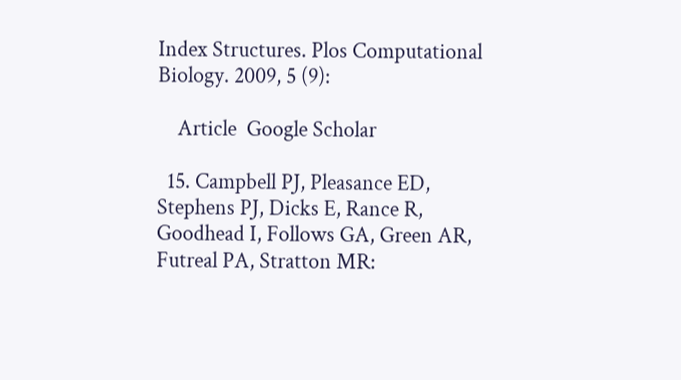Index Structures. Plos Computational Biology. 2009, 5 (9):

    Article  Google Scholar

  15. Campbell PJ, Pleasance ED, Stephens PJ, Dicks E, Rance R, Goodhead I, Follows GA, Green AR, Futreal PA, Stratton MR: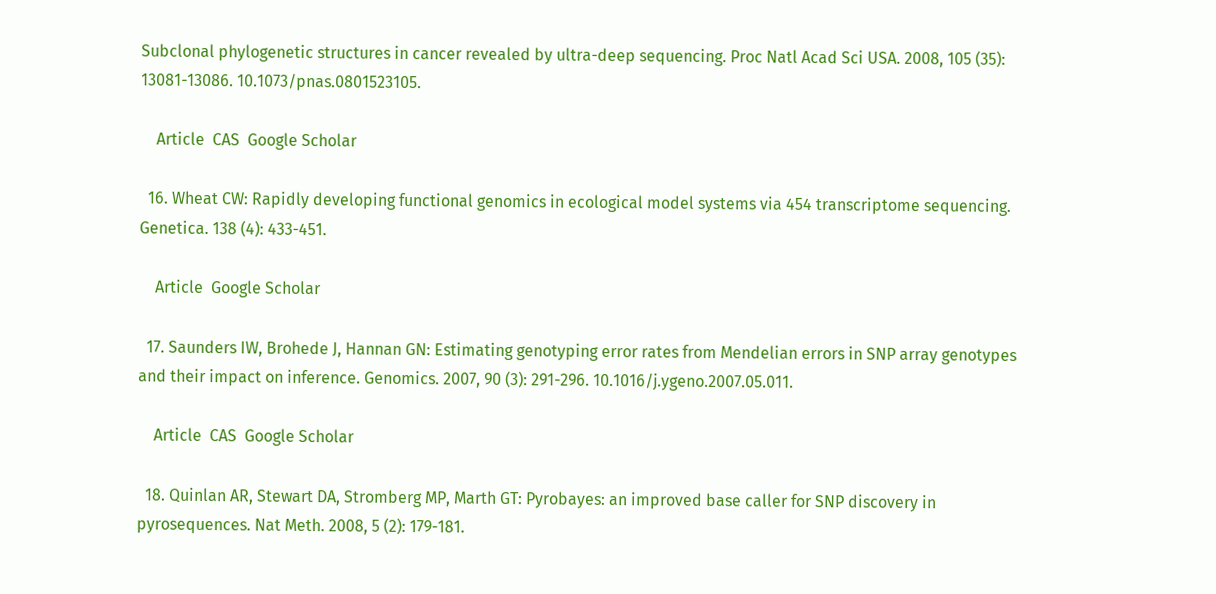Subclonal phylogenetic structures in cancer revealed by ultra-deep sequencing. Proc Natl Acad Sci USA. 2008, 105 (35): 13081-13086. 10.1073/pnas.0801523105.

    Article  CAS  Google Scholar

  16. Wheat CW: Rapidly developing functional genomics in ecological model systems via 454 transcriptome sequencing. Genetica. 138 (4): 433-451.

    Article  Google Scholar

  17. Saunders IW, Brohede J, Hannan GN: Estimating genotyping error rates from Mendelian errors in SNP array genotypes and their impact on inference. Genomics. 2007, 90 (3): 291-296. 10.1016/j.ygeno.2007.05.011.

    Article  CAS  Google Scholar

  18. Quinlan AR, Stewart DA, Stromberg MP, Marth GT: Pyrobayes: an improved base caller for SNP discovery in pyrosequences. Nat Meth. 2008, 5 (2): 179-181.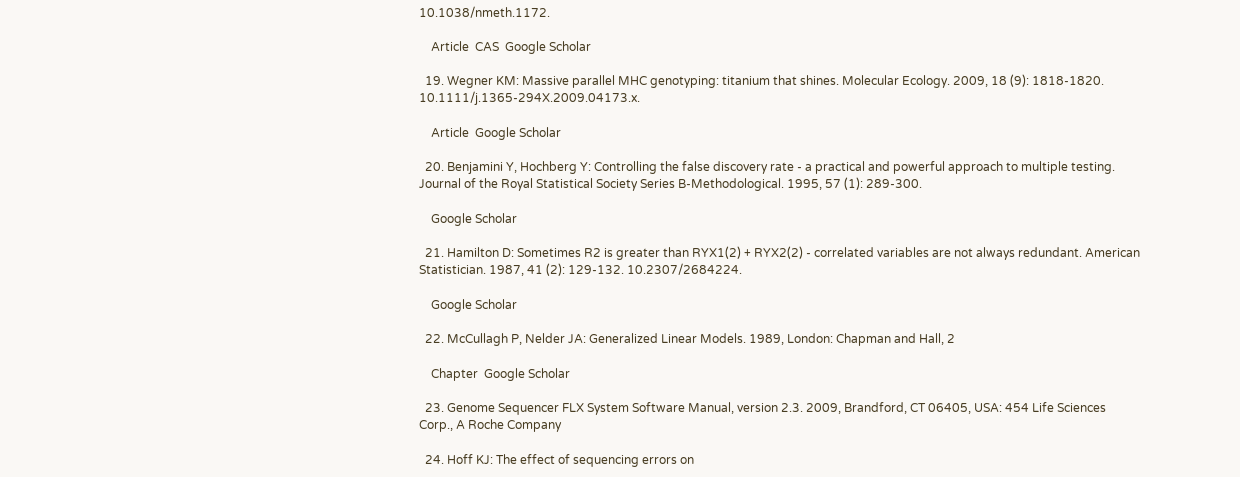10.1038/nmeth.1172.

    Article  CAS  Google Scholar

  19. Wegner KM: Massive parallel MHC genotyping: titanium that shines. Molecular Ecology. 2009, 18 (9): 1818-1820. 10.1111/j.1365-294X.2009.04173.x.

    Article  Google Scholar

  20. Benjamini Y, Hochberg Y: Controlling the false discovery rate - a practical and powerful approach to multiple testing. Journal of the Royal Statistical Society Series B-Methodological. 1995, 57 (1): 289-300.

    Google Scholar

  21. Hamilton D: Sometimes R2 is greater than RYX1(2) + RYX2(2) - correlated variables are not always redundant. American Statistician. 1987, 41 (2): 129-132. 10.2307/2684224.

    Google Scholar

  22. McCullagh P, Nelder JA: Generalized Linear Models. 1989, London: Chapman and Hall, 2

    Chapter  Google Scholar

  23. Genome Sequencer FLX System Software Manual, version 2.3. 2009, Brandford, CT 06405, USA: 454 Life Sciences Corp., A Roche Company

  24. Hoff KJ: The effect of sequencing errors on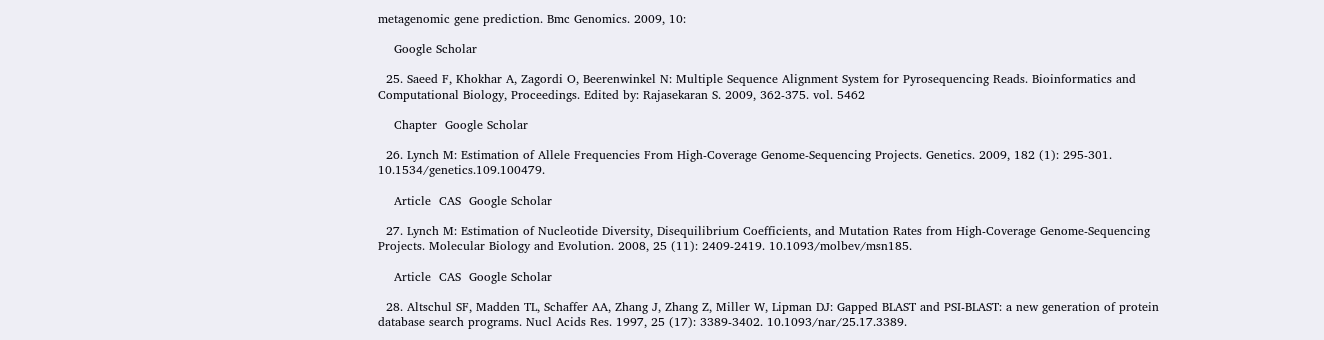metagenomic gene prediction. Bmc Genomics. 2009, 10:

    Google Scholar

  25. Saeed F, Khokhar A, Zagordi O, Beerenwinkel N: Multiple Sequence Alignment System for Pyrosequencing Reads. Bioinformatics and Computational Biology, Proceedings. Edited by: Rajasekaran S. 2009, 362-375. vol. 5462

    Chapter  Google Scholar

  26. Lynch M: Estimation of Allele Frequencies From High-Coverage Genome-Sequencing Projects. Genetics. 2009, 182 (1): 295-301. 10.1534/genetics.109.100479.

    Article  CAS  Google Scholar

  27. Lynch M: Estimation of Nucleotide Diversity, Disequilibrium Coefficients, and Mutation Rates from High-Coverage Genome-Sequencing Projects. Molecular Biology and Evolution. 2008, 25 (11): 2409-2419. 10.1093/molbev/msn185.

    Article  CAS  Google Scholar

  28. Altschul SF, Madden TL, Schaffer AA, Zhang J, Zhang Z, Miller W, Lipman DJ: Gapped BLAST and PSI-BLAST: a new generation of protein database search programs. Nucl Acids Res. 1997, 25 (17): 3389-3402. 10.1093/nar/25.17.3389.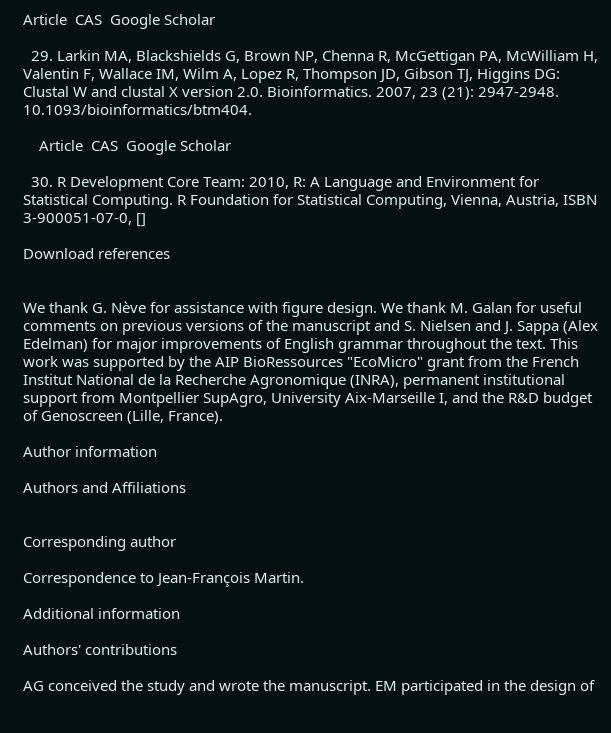Article  CAS  Google Scholar

  29. Larkin MA, Blackshields G, Brown NP, Chenna R, McGettigan PA, McWilliam H, Valentin F, Wallace IM, Wilm A, Lopez R, Thompson JD, Gibson TJ, Higgins DG: Clustal W and clustal X version 2.0. Bioinformatics. 2007, 23 (21): 2947-2948. 10.1093/bioinformatics/btm404.

    Article  CAS  Google Scholar

  30. R Development Core Team: 2010, R: A Language and Environment for Statistical Computing. R Foundation for Statistical Computing, Vienna, Austria, ISBN 3-900051-07-0, []

Download references


We thank G. Nève for assistance with figure design. We thank M. Galan for useful comments on previous versions of the manuscript and S. Nielsen and J. Sappa (Alex Edelman) for major improvements of English grammar throughout the text. This work was supported by the AIP BioRessources "EcoMicro" grant from the French Institut National de la Recherche Agronomique (INRA), permanent institutional support from Montpellier SupAgro, University Aix-Marseille I, and the R&D budget of Genoscreen (Lille, France).

Author information

Authors and Affiliations


Corresponding author

Correspondence to Jean-François Martin.

Additional information

Authors' contributions

AG conceived the study and wrote the manuscript. EM participated in the design of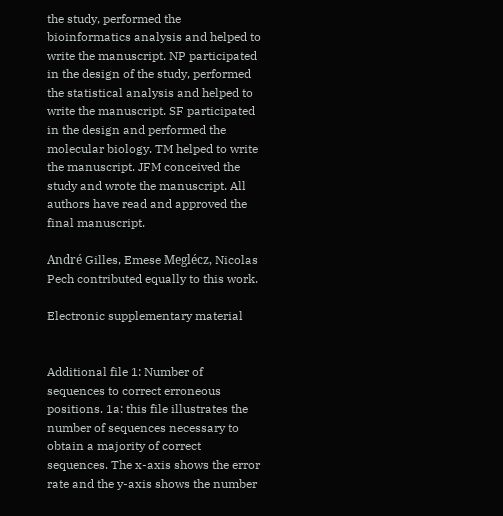the study, performed the bioinformatics analysis and helped to write the manuscript. NP participated in the design of the study, performed the statistical analysis and helped to write the manuscript. SF participated in the design and performed the molecular biology. TM helped to write the manuscript. JFM conceived the study and wrote the manuscript. All authors have read and approved the final manuscript.

André Gilles, Emese Meglécz, Nicolas Pech contributed equally to this work.

Electronic supplementary material


Additional file 1: Number of sequences to correct erroneous positions. 1a: this file illustrates the number of sequences necessary to obtain a majority of correct sequences. The x-axis shows the error rate and the y-axis shows the number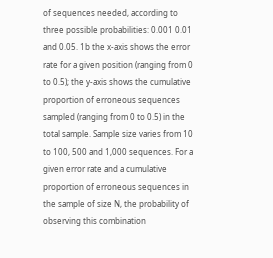of sequences needed, according to three possible probabilities: 0.001 0.01 and 0.05. 1b the x-axis shows the error rate for a given position (ranging from 0 to 0.5); the y-axis shows the cumulative proportion of erroneous sequences sampled (ranging from 0 to 0.5) in the total sample. Sample size varies from 10 to 100, 500 and 1,000 sequences. For a given error rate and a cumulative proportion of erroneous sequences in the sample of size N, the probability of observing this combination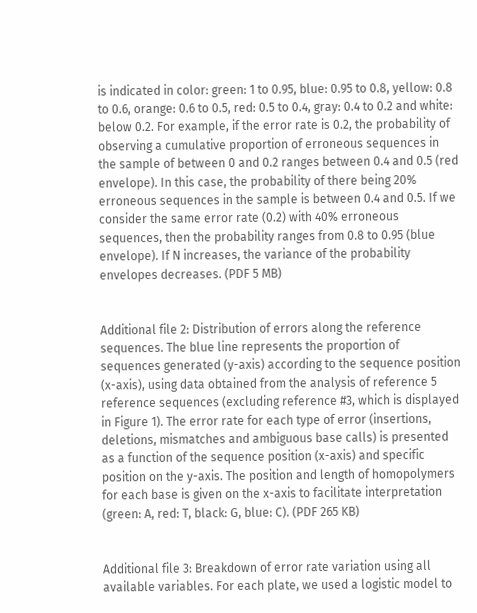is indicated in color: green: 1 to 0.95, blue: 0.95 to 0.8, yellow: 0.8 to 0.6, orange: 0.6 to 0.5, red: 0.5 to 0.4, gray: 0.4 to 0.2 and white: below 0.2. For example, if the error rate is 0.2, the probability of observing a cumulative proportion of erroneous sequences in the sample of between 0 and 0.2 ranges between 0.4 and 0.5 (red envelope). In this case, the probability of there being 20% erroneous sequences in the sample is between 0.4 and 0.5. If we consider the same error rate (0.2) with 40% erroneous sequences, then the probability ranges from 0.8 to 0.95 (blue envelope). If N increases, the variance of the probability envelopes decreases. (PDF 5 MB)


Additional file 2: Distribution of errors along the reference sequences. The blue line represents the proportion of sequences generated (y-axis) according to the sequence position (x-axis), using data obtained from the analysis of reference 5 reference sequences (excluding reference #3, which is displayed in Figure 1). The error rate for each type of error (insertions, deletions, mismatches and ambiguous base calls) is presented as a function of the sequence position (x-axis) and specific position on the y-axis. The position and length of homopolymers for each base is given on the x-axis to facilitate interpretation (green: A, red: T, black: G, blue: C). (PDF 265 KB)


Additional file 3: Breakdown of error rate variation using all available variables. For each plate, we used a logistic model to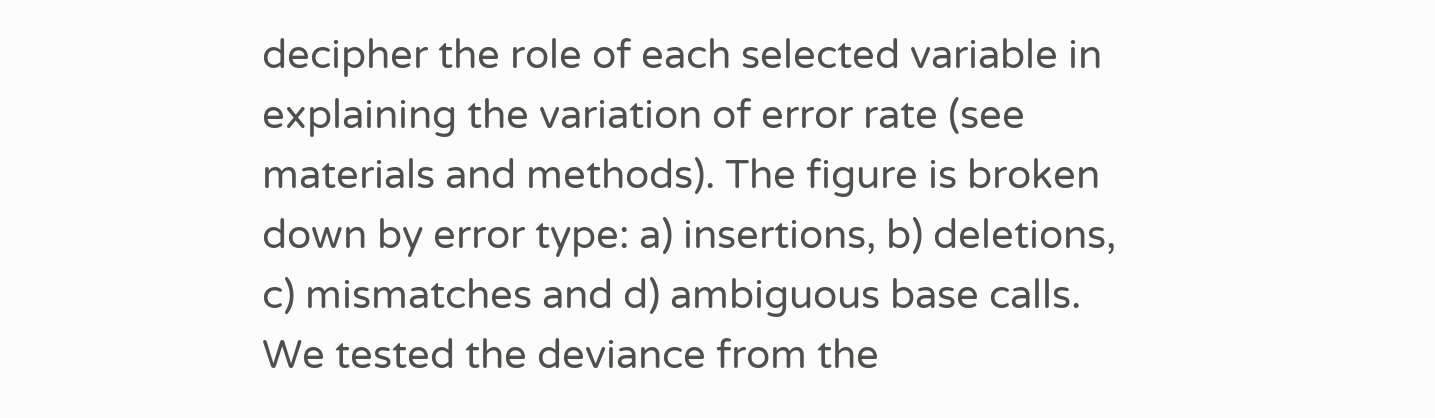decipher the role of each selected variable in explaining the variation of error rate (see materials and methods). The figure is broken down by error type: a) insertions, b) deletions, c) mismatches and d) ambiguous base calls. We tested the deviance from the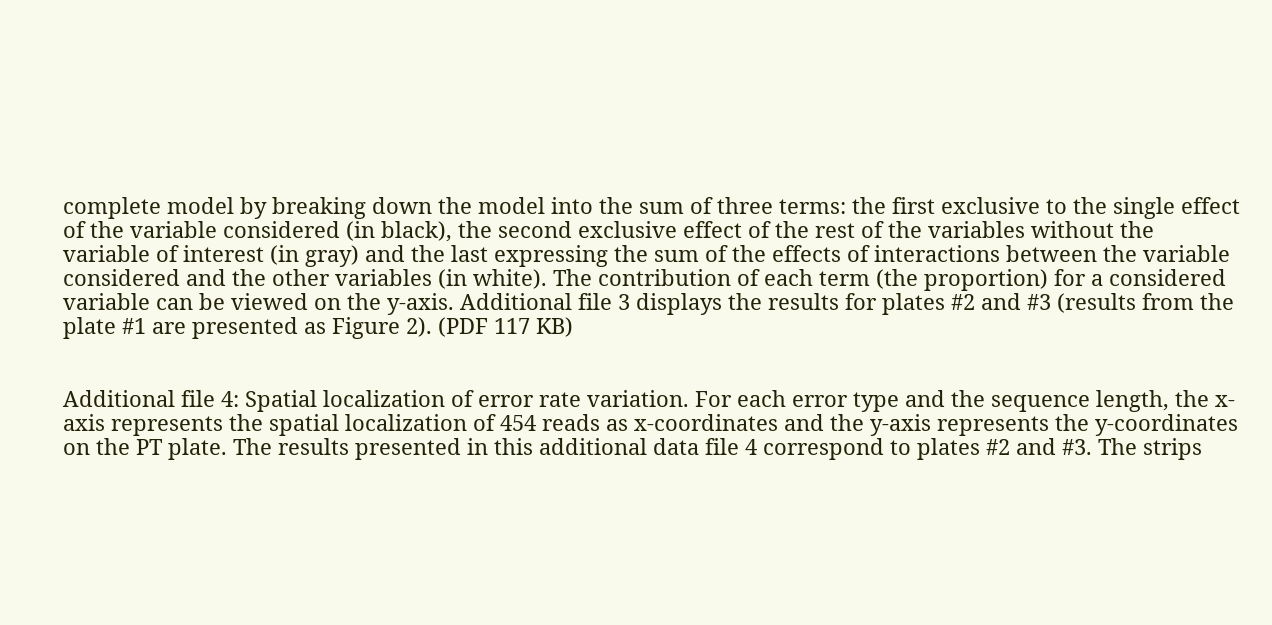complete model by breaking down the model into the sum of three terms: the first exclusive to the single effect of the variable considered (in black), the second exclusive effect of the rest of the variables without the variable of interest (in gray) and the last expressing the sum of the effects of interactions between the variable considered and the other variables (in white). The contribution of each term (the proportion) for a considered variable can be viewed on the y-axis. Additional file 3 displays the results for plates #2 and #3 (results from the plate #1 are presented as Figure 2). (PDF 117 KB)


Additional file 4: Spatial localization of error rate variation. For each error type and the sequence length, the x-axis represents the spatial localization of 454 reads as x-coordinates and the y-axis represents the y-coordinates on the PT plate. The results presented in this additional data file 4 correspond to plates #2 and #3. The strips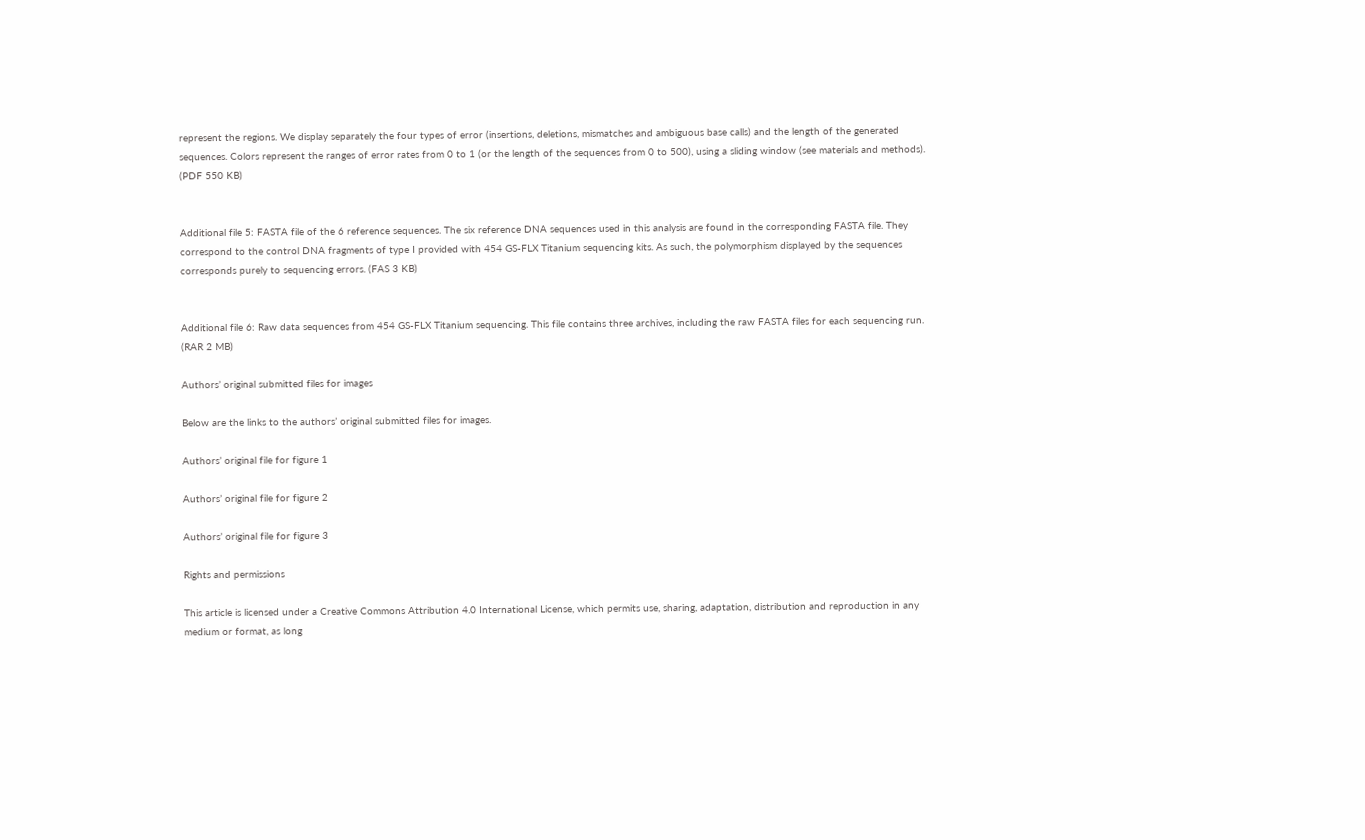represent the regions. We display separately the four types of error (insertions, deletions, mismatches and ambiguous base calls) and the length of the generated sequences. Colors represent the ranges of error rates from 0 to 1 (or the length of the sequences from 0 to 500), using a sliding window (see materials and methods). (PDF 550 KB)


Additional file 5: FASTA file of the 6 reference sequences. The six reference DNA sequences used in this analysis are found in the corresponding FASTA file. They correspond to the control DNA fragments of type I provided with 454 GS-FLX Titanium sequencing kits. As such, the polymorphism displayed by the sequences corresponds purely to sequencing errors. (FAS 3 KB)


Additional file 6: Raw data sequences from 454 GS-FLX Titanium sequencing. This file contains three archives, including the raw FASTA files for each sequencing run. (RAR 2 MB)

Authors’ original submitted files for images

Below are the links to the authors’ original submitted files for images.

Authors’ original file for figure 1

Authors’ original file for figure 2

Authors’ original file for figure 3

Rights and permissions

This article is licensed under a Creative Commons Attribution 4.0 International License, which permits use, sharing, adaptation, distribution and reproduction in any medium or format, as long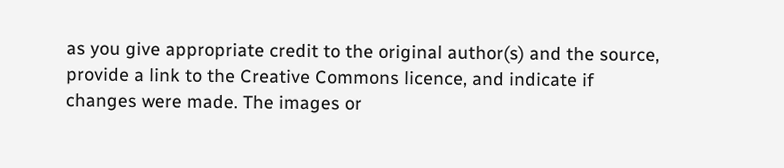as you give appropriate credit to the original author(s) and the source, provide a link to the Creative Commons licence, and indicate if changes were made. The images or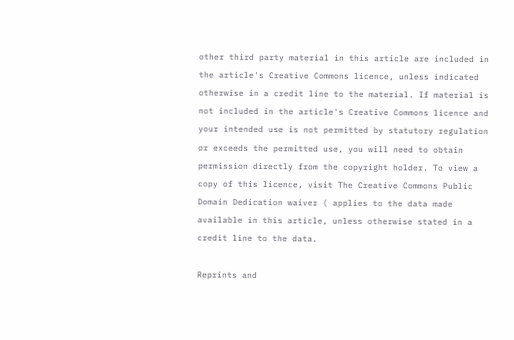other third party material in this article are included in the article's Creative Commons licence, unless indicated otherwise in a credit line to the material. If material is not included in the article's Creative Commons licence and your intended use is not permitted by statutory regulation or exceeds the permitted use, you will need to obtain permission directly from the copyright holder. To view a copy of this licence, visit The Creative Commons Public Domain Dedication waiver ( applies to the data made available in this article, unless otherwise stated in a credit line to the data.

Reprints and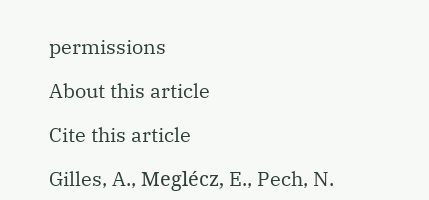permissions

About this article

Cite this article

Gilles, A., Meglécz, E., Pech, N.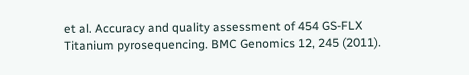et al. Accuracy and quality assessment of 454 GS-FLX Titanium pyrosequencing. BMC Genomics 12, 245 (2011).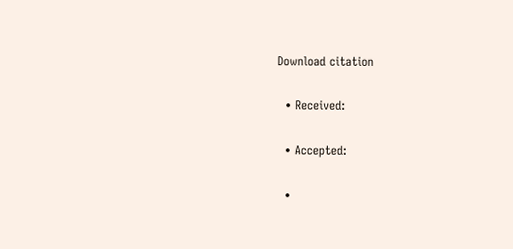Download citation

  • Received:

  • Accepted:

  •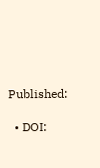Published:

  • DOI: